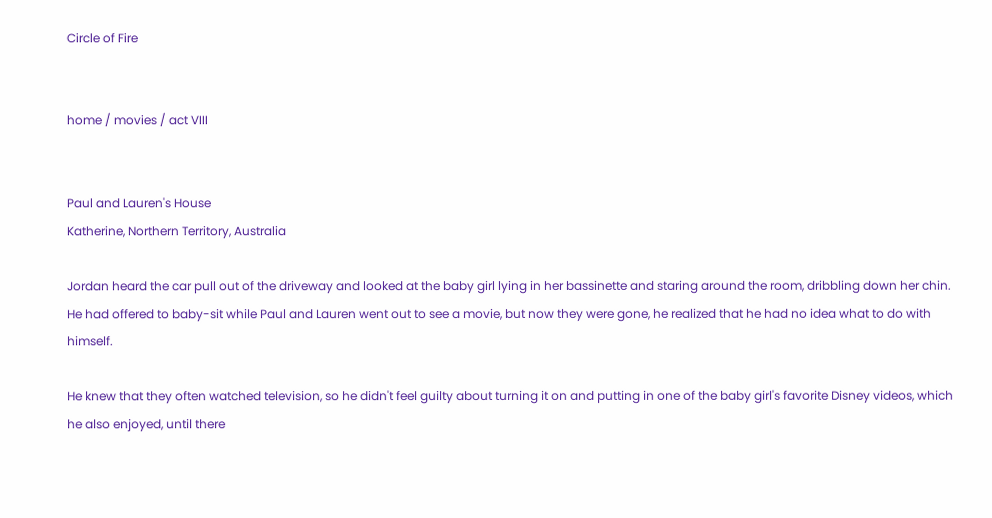Circle of Fire


home / movies / act VIII


Paul and Lauren's House
Katherine, Northern Territory, Australia

Jordan heard the car pull out of the driveway and looked at the baby girl lying in her bassinette and staring around the room, dribbling down her chin. He had offered to baby-sit while Paul and Lauren went out to see a movie, but now they were gone, he realized that he had no idea what to do with himself.

He knew that they often watched television, so he didn't feel guilty about turning it on and putting in one of the baby girl's favorite Disney videos, which he also enjoyed, until there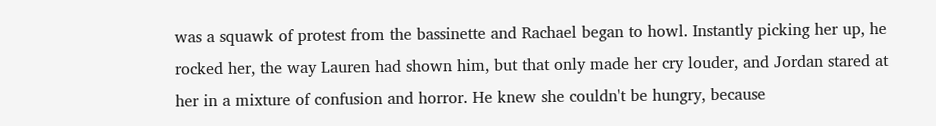was a squawk of protest from the bassinette and Rachael began to howl. Instantly picking her up, he rocked her, the way Lauren had shown him, but that only made her cry louder, and Jordan stared at her in a mixture of confusion and horror. He knew she couldn't be hungry, because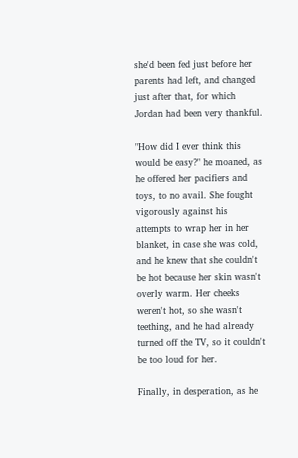she'd been fed just before her parents had left, and changed just after that, for which Jordan had been very thankful.

"How did I ever think this would be easy?" he moaned, as he offered her pacifiers and toys, to no avail. She fought vigorously against his attempts to wrap her in her blanket, in case she was cold, and he knew that she couldn't be hot because her skin wasn't overly warm. Her cheeks weren't hot, so she wasn't teething, and he had already turned off the TV, so it couldn't be too loud for her.

Finally, in desperation, as he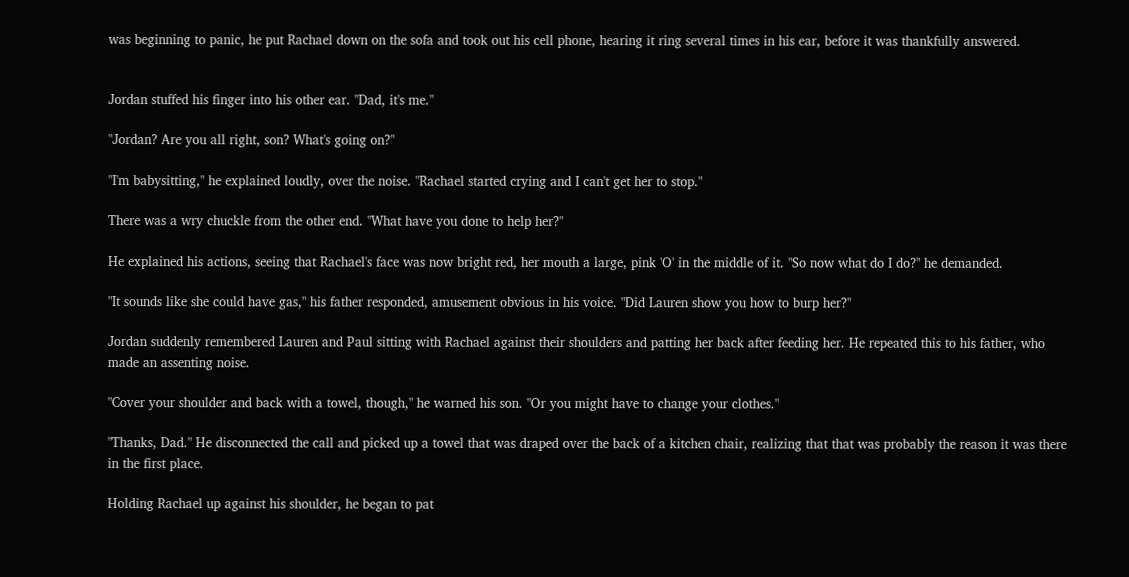was beginning to panic, he put Rachael down on the sofa and took out his cell phone, hearing it ring several times in his ear, before it was thankfully answered.


Jordan stuffed his finger into his other ear. "Dad, it's me."

"Jordan? Are you all right, son? What's going on?"

"I'm babysitting," he explained loudly, over the noise. "Rachael started crying and I can't get her to stop."

There was a wry chuckle from the other end. "What have you done to help her?"

He explained his actions, seeing that Rachael's face was now bright red, her mouth a large, pink 'O' in the middle of it. "So now what do I do?" he demanded.

"It sounds like she could have gas," his father responded, amusement obvious in his voice. "Did Lauren show you how to burp her?"

Jordan suddenly remembered Lauren and Paul sitting with Rachael against their shoulders and patting her back after feeding her. He repeated this to his father, who made an assenting noise.

"Cover your shoulder and back with a towel, though," he warned his son. "Or you might have to change your clothes."

"Thanks, Dad." He disconnected the call and picked up a towel that was draped over the back of a kitchen chair, realizing that that was probably the reason it was there in the first place.

Holding Rachael up against his shoulder, he began to pat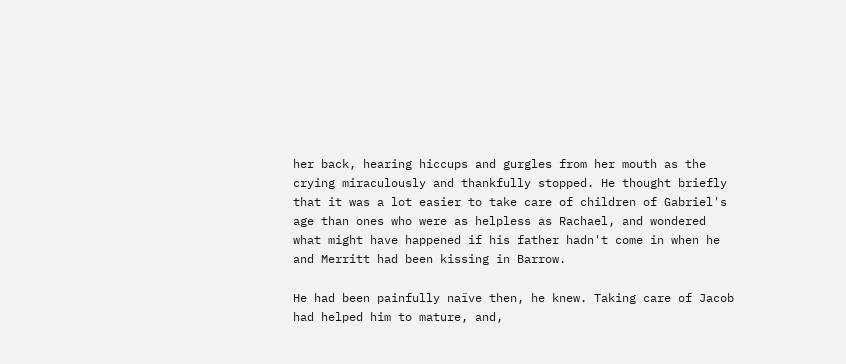her back, hearing hiccups and gurgles from her mouth as the crying miraculously and thankfully stopped. He thought briefly that it was a lot easier to take care of children of Gabriel's age than ones who were as helpless as Rachael, and wondered what might have happened if his father hadn't come in when he and Merritt had been kissing in Barrow.

He had been painfully naïve then, he knew. Taking care of Jacob had helped him to mature, and,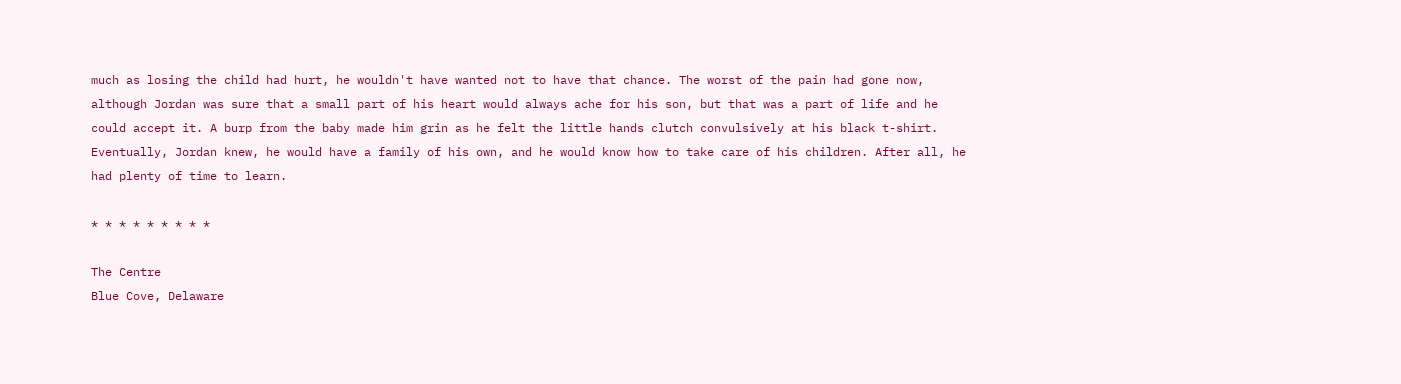much as losing the child had hurt, he wouldn't have wanted not to have that chance. The worst of the pain had gone now, although Jordan was sure that a small part of his heart would always ache for his son, but that was a part of life and he could accept it. A burp from the baby made him grin as he felt the little hands clutch convulsively at his black t-shirt. Eventually, Jordan knew, he would have a family of his own, and he would know how to take care of his children. After all, he had plenty of time to learn.

* * * * * * * * *

The Centre
Blue Cove, Delaware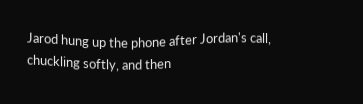Jarod hung up the phone after Jordan's call, chuckling softly, and then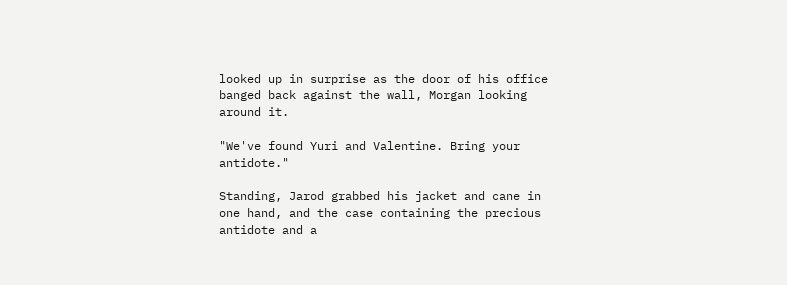looked up in surprise as the door of his office banged back against the wall, Morgan looking around it.

"We've found Yuri and Valentine. Bring your antidote."

Standing, Jarod grabbed his jacket and cane in one hand, and the case containing the precious antidote and a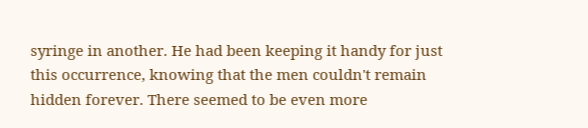syringe in another. He had been keeping it handy for just this occurrence, knowing that the men couldn't remain hidden forever. There seemed to be even more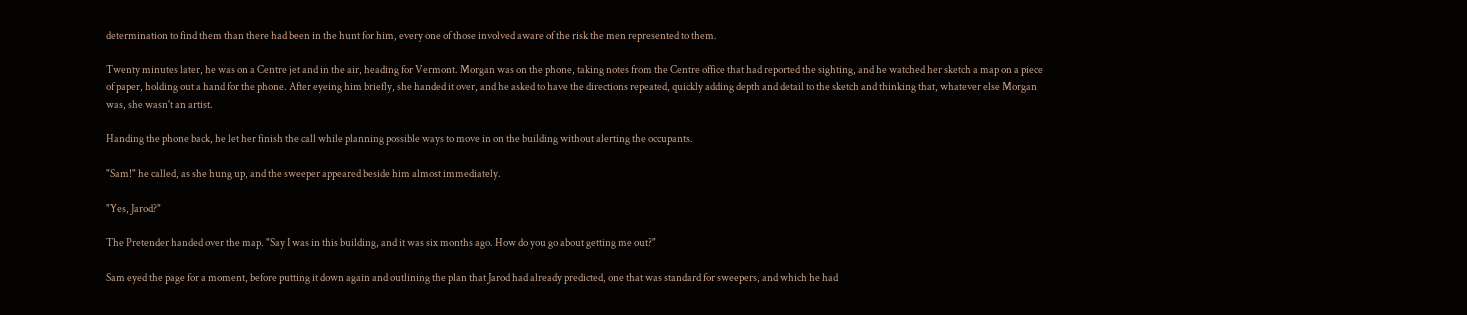determination to find them than there had been in the hunt for him, every one of those involved aware of the risk the men represented to them.

Twenty minutes later, he was on a Centre jet and in the air, heading for Vermont. Morgan was on the phone, taking notes from the Centre office that had reported the sighting, and he watched her sketch a map on a piece of paper, holding out a hand for the phone. After eyeing him briefly, she handed it over, and he asked to have the directions repeated, quickly adding depth and detail to the sketch and thinking that, whatever else Morgan was, she wasn't an artist.

Handing the phone back, he let her finish the call while planning possible ways to move in on the building without alerting the occupants.

"Sam!" he called, as she hung up, and the sweeper appeared beside him almost immediately.

"Yes, Jarod?"

The Pretender handed over the map. "Say I was in this building, and it was six months ago. How do you go about getting me out?"

Sam eyed the page for a moment, before putting it down again and outlining the plan that Jarod had already predicted, one that was standard for sweepers, and which he had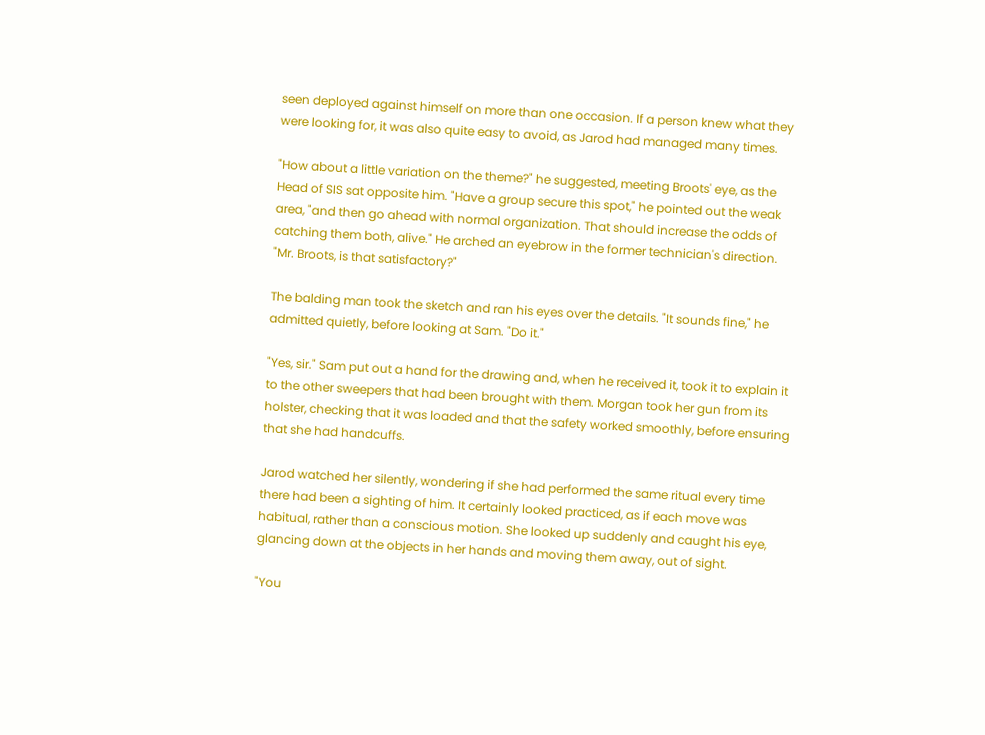seen deployed against himself on more than one occasion. If a person knew what they were looking for, it was also quite easy to avoid, as Jarod had managed many times.

"How about a little variation on the theme?" he suggested, meeting Broots' eye, as the Head of SIS sat opposite him. "Have a group secure this spot," he pointed out the weak area, "and then go ahead with normal organization. That should increase the odds of catching them both, alive." He arched an eyebrow in the former technician's direction. "Mr. Broots, is that satisfactory?"

The balding man took the sketch and ran his eyes over the details. "It sounds fine," he admitted quietly, before looking at Sam. "Do it."

"Yes, sir." Sam put out a hand for the drawing and, when he received it, took it to explain it to the other sweepers that had been brought with them. Morgan took her gun from its holster, checking that it was loaded and that the safety worked smoothly, before ensuring that she had handcuffs.

Jarod watched her silently, wondering if she had performed the same ritual every time there had been a sighting of him. It certainly looked practiced, as if each move was habitual, rather than a conscious motion. She looked up suddenly and caught his eye, glancing down at the objects in her hands and moving them away, out of sight.

"You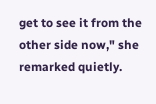get to see it from the other side now," she remarked quietly.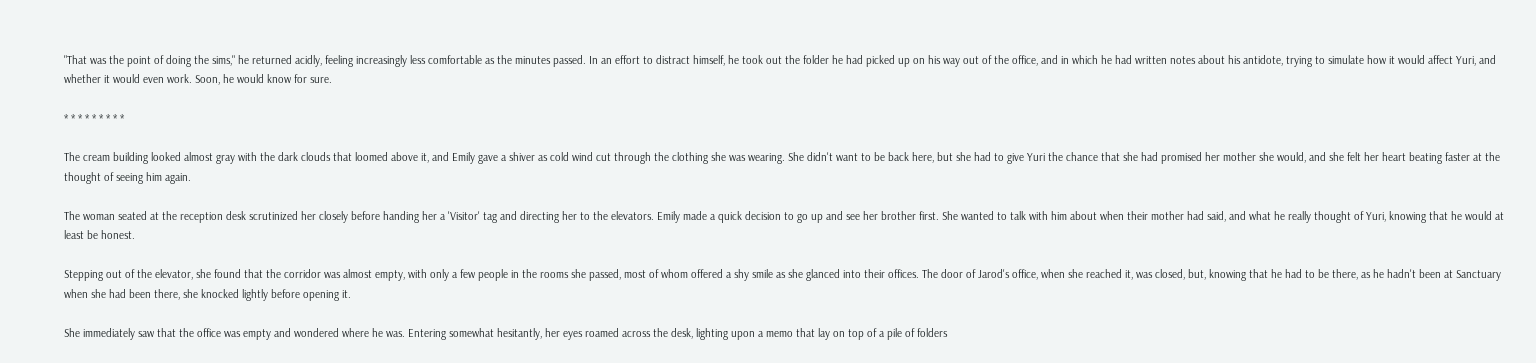"That was the point of doing the sims," he returned acidly, feeling increasingly less comfortable as the minutes passed. In an effort to distract himself, he took out the folder he had picked up on his way out of the office, and in which he had written notes about his antidote, trying to simulate how it would affect Yuri, and whether it would even work. Soon, he would know for sure.

* * * * * * * * *

The cream building looked almost gray with the dark clouds that loomed above it, and Emily gave a shiver as cold wind cut through the clothing she was wearing. She didn't want to be back here, but she had to give Yuri the chance that she had promised her mother she would, and she felt her heart beating faster at the thought of seeing him again.

The woman seated at the reception desk scrutinized her closely before handing her a 'Visitor' tag and directing her to the elevators. Emily made a quick decision to go up and see her brother first. She wanted to talk with him about when their mother had said, and what he really thought of Yuri, knowing that he would at least be honest.

Stepping out of the elevator, she found that the corridor was almost empty, with only a few people in the rooms she passed, most of whom offered a shy smile as she glanced into their offices. The door of Jarod's office, when she reached it, was closed, but, knowing that he had to be there, as he hadn't been at Sanctuary when she had been there, she knocked lightly before opening it.

She immediately saw that the office was empty and wondered where he was. Entering somewhat hesitantly, her eyes roamed across the desk, lighting upon a memo that lay on top of a pile of folders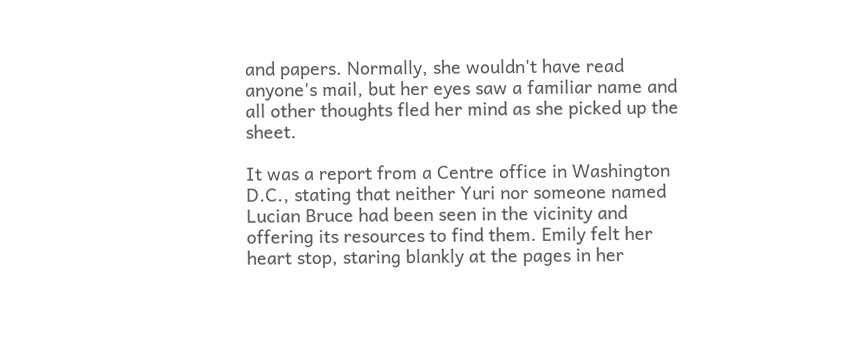and papers. Normally, she wouldn't have read anyone's mail, but her eyes saw a familiar name and all other thoughts fled her mind as she picked up the sheet.

It was a report from a Centre office in Washington D.C., stating that neither Yuri nor someone named Lucian Bruce had been seen in the vicinity and offering its resources to find them. Emily felt her heart stop, staring blankly at the pages in her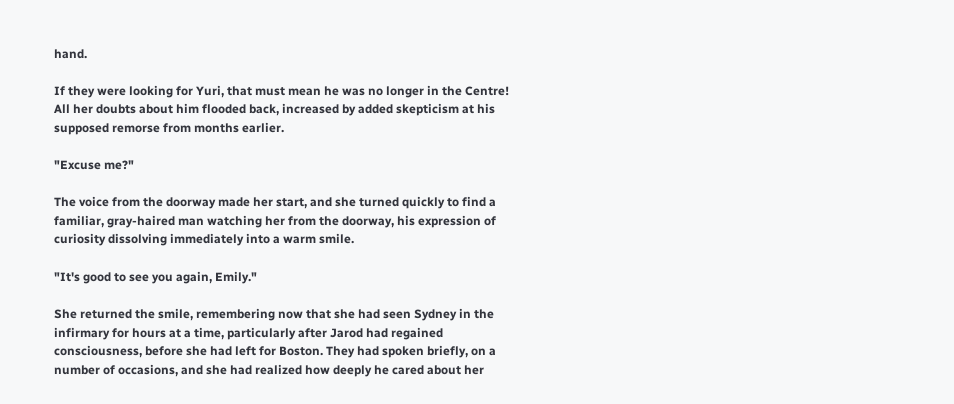hand.

If they were looking for Yuri, that must mean he was no longer in the Centre! All her doubts about him flooded back, increased by added skepticism at his supposed remorse from months earlier.

"Excuse me?"

The voice from the doorway made her start, and she turned quickly to find a familiar, gray-haired man watching her from the doorway, his expression of curiosity dissolving immediately into a warm smile.

"It's good to see you again, Emily."

She returned the smile, remembering now that she had seen Sydney in the infirmary for hours at a time, particularly after Jarod had regained consciousness, before she had left for Boston. They had spoken briefly, on a number of occasions, and she had realized how deeply he cared about her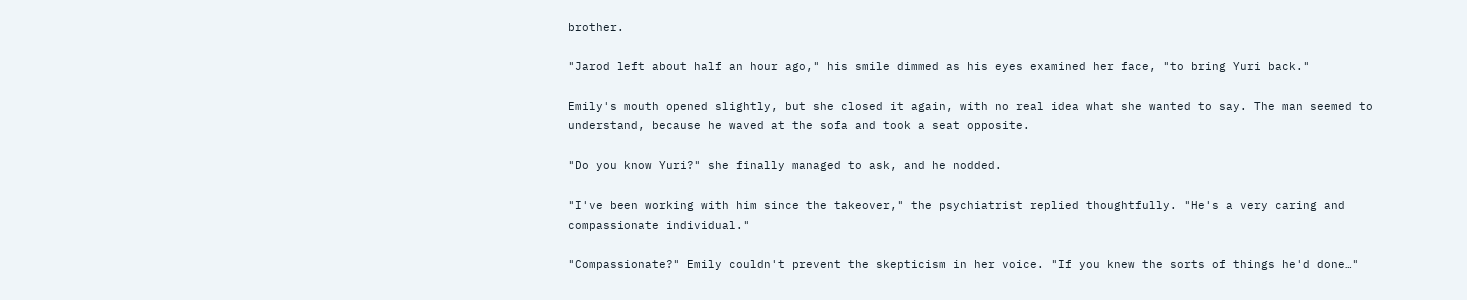brother.

"Jarod left about half an hour ago," his smile dimmed as his eyes examined her face, "to bring Yuri back."

Emily's mouth opened slightly, but she closed it again, with no real idea what she wanted to say. The man seemed to understand, because he waved at the sofa and took a seat opposite.

"Do you know Yuri?" she finally managed to ask, and he nodded.

"I've been working with him since the takeover," the psychiatrist replied thoughtfully. "He's a very caring and compassionate individual."

"Compassionate?" Emily couldn't prevent the skepticism in her voice. "If you knew the sorts of things he'd done…"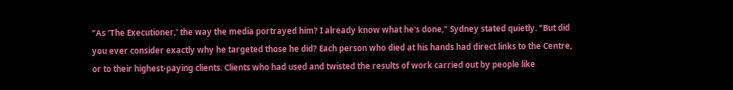"As 'The Executioner,' the way the media portrayed him? I already know what he's done," Sydney stated quietly. "But did you ever consider exactly why he targeted those he did? Each person who died at his hands had direct links to the Centre, or to their highest-paying clients. Clients who had used and twisted the results of work carried out by people like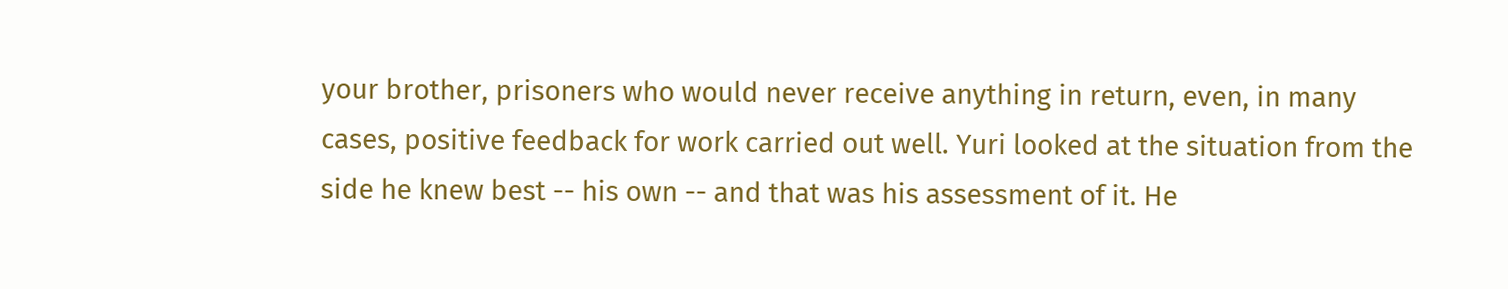your brother, prisoners who would never receive anything in return, even, in many cases, positive feedback for work carried out well. Yuri looked at the situation from the side he knew best -- his own -- and that was his assessment of it. He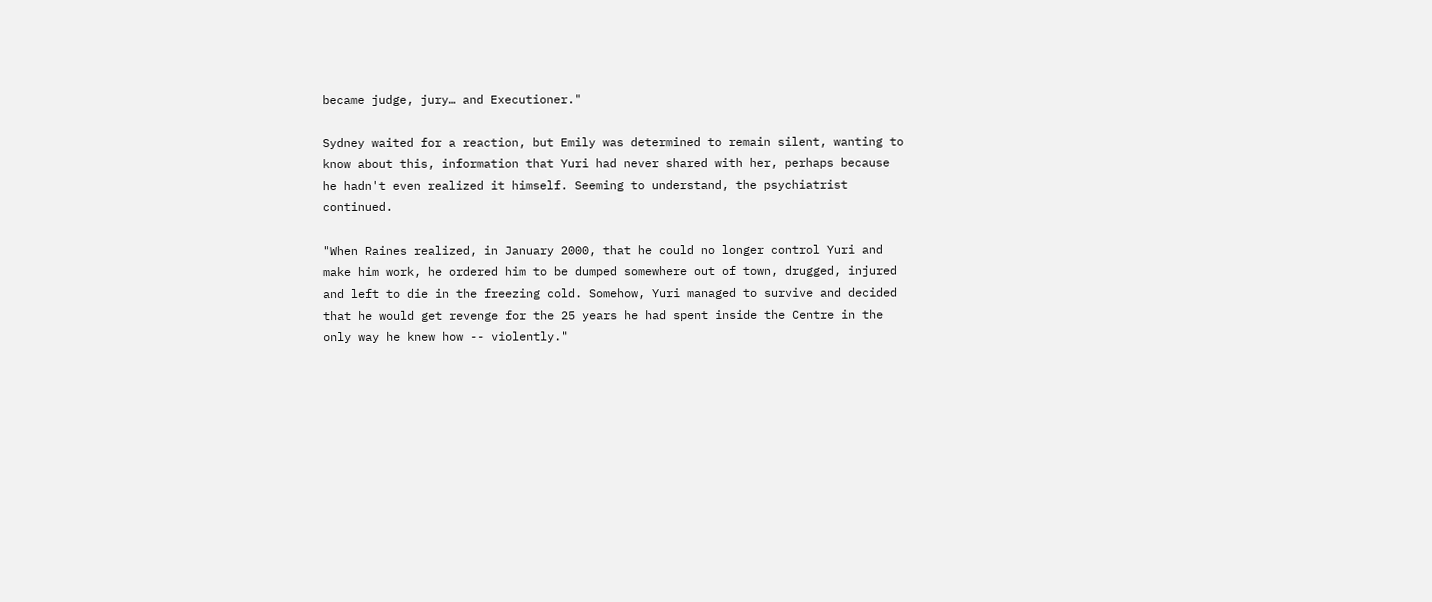became judge, jury… and Executioner."

Sydney waited for a reaction, but Emily was determined to remain silent, wanting to know about this, information that Yuri had never shared with her, perhaps because he hadn't even realized it himself. Seeming to understand, the psychiatrist continued.

"When Raines realized, in January 2000, that he could no longer control Yuri and make him work, he ordered him to be dumped somewhere out of town, drugged, injured and left to die in the freezing cold. Somehow, Yuri managed to survive and decided that he would get revenge for the 25 years he had spent inside the Centre in the only way he knew how -- violently."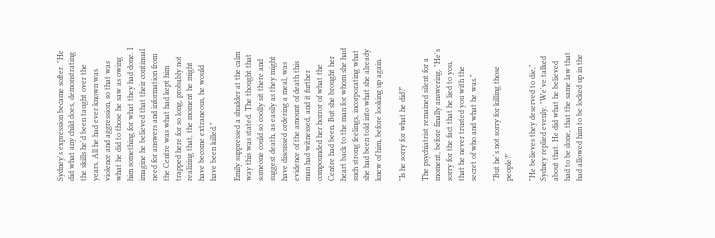Sydney's expression became softer. "He did what any child does, demonstrating the skills he'd been taught over the years. All he had ever known was violence and aggression, so that was what he did to those he saw as owing him something for what they had done. I imagine he believed that their continual need for answers and information from the Centre was what had kept him trapped here for so long, probably not realizing that, the moment he might have become extraneous, he would have been killed."

Emily suppressed a shudder at the calm way this was stated. The thought that someone could so coolly sit there and suggest death, as easily as they might have discussed ordering a meal, was evidence of the amount of death this man had witnessed, and it further compounded her horror of what the Centre had been. But she brought her heart back to the man for whom she had such strong feelings, incorporating what she had been told into what she already knew of him, before looking up again.

"Is he sorry for what he did?"

The psychiatrist remained silent for a moment, before finally answering. "He's sorry for the fact that he lied to you, that he never trusted you with the secret of who and what he was."

"But he's not sorry for killing those people?"

"He believes they deserved to die," Sydney replied evenly. "We've talked about that. He did what he believed had to be done, that the same law that had allowed him to be locked up in the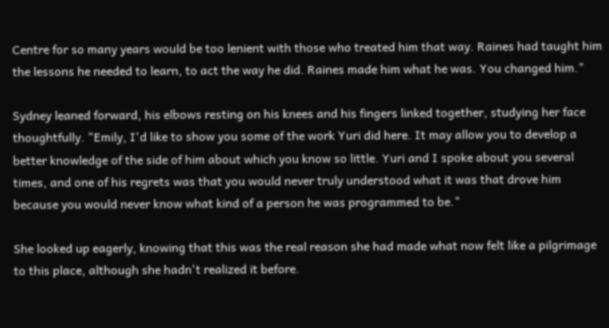Centre for so many years would be too lenient with those who treated him that way. Raines had taught him the lessons he needed to learn, to act the way he did. Raines made him what he was. You changed him."

Sydney leaned forward, his elbows resting on his knees and his fingers linked together, studying her face thoughtfully. "Emily, I'd like to show you some of the work Yuri did here. It may allow you to develop a better knowledge of the side of him about which you know so little. Yuri and I spoke about you several times, and one of his regrets was that you would never truly understood what it was that drove him because you would never know what kind of a person he was programmed to be."

She looked up eagerly, knowing that this was the real reason she had made what now felt like a pilgrimage to this place, although she hadn't realized it before.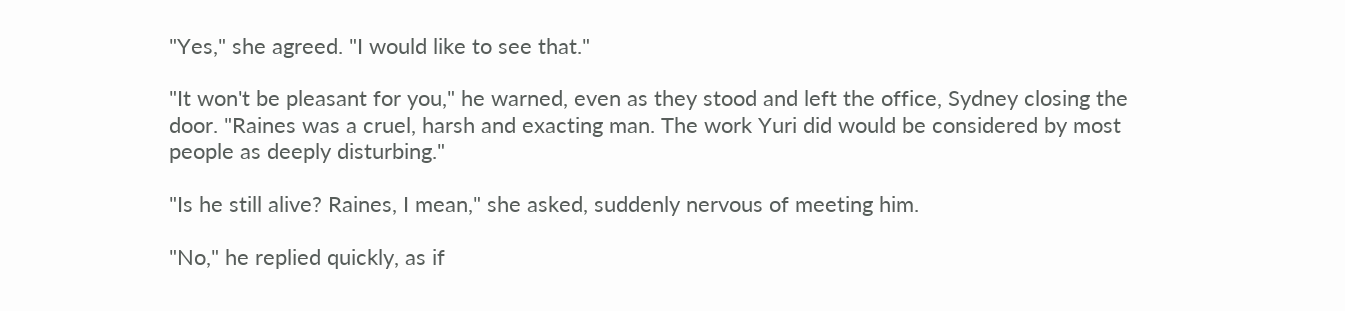"Yes," she agreed. "I would like to see that."

"It won't be pleasant for you," he warned, even as they stood and left the office, Sydney closing the door. "Raines was a cruel, harsh and exacting man. The work Yuri did would be considered by most people as deeply disturbing."

"Is he still alive? Raines, I mean," she asked, suddenly nervous of meeting him.

"No," he replied quickly, as if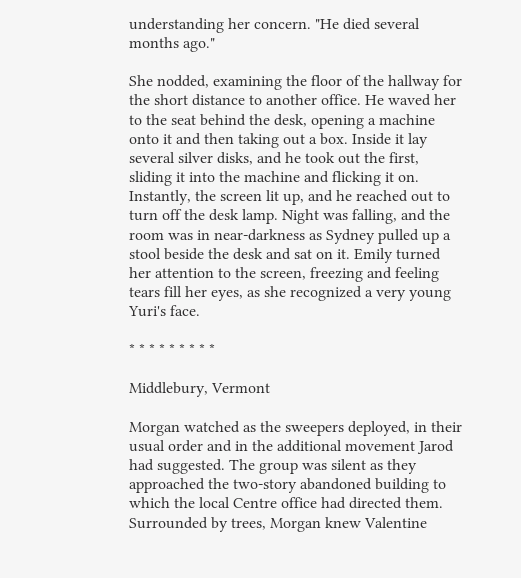understanding her concern. "He died several months ago."

She nodded, examining the floor of the hallway for the short distance to another office. He waved her to the seat behind the desk, opening a machine onto it and then taking out a box. Inside it lay several silver disks, and he took out the first, sliding it into the machine and flicking it on. Instantly, the screen lit up, and he reached out to turn off the desk lamp. Night was falling, and the room was in near-darkness as Sydney pulled up a stool beside the desk and sat on it. Emily turned her attention to the screen, freezing and feeling tears fill her eyes, as she recognized a very young Yuri's face.

* * * * * * * * *

Middlebury, Vermont

Morgan watched as the sweepers deployed, in their usual order and in the additional movement Jarod had suggested. The group was silent as they approached the two-story abandoned building to which the local Centre office had directed them. Surrounded by trees, Morgan knew Valentine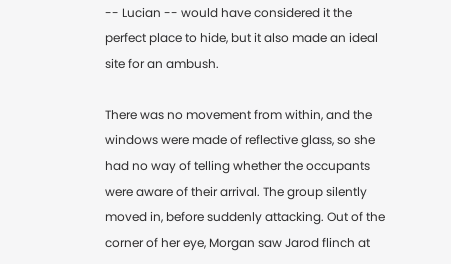-- Lucian -- would have considered it the perfect place to hide, but it also made an ideal site for an ambush.

There was no movement from within, and the windows were made of reflective glass, so she had no way of telling whether the occupants were aware of their arrival. The group silently moved in, before suddenly attacking. Out of the corner of her eye, Morgan saw Jarod flinch at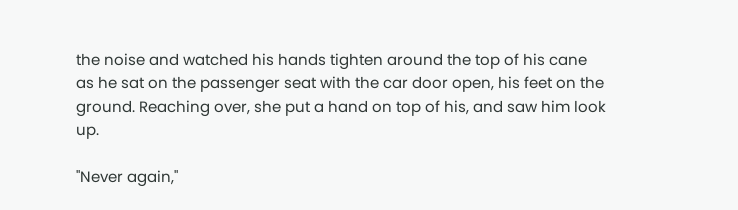the noise and watched his hands tighten around the top of his cane as he sat on the passenger seat with the car door open, his feet on the ground. Reaching over, she put a hand on top of his, and saw him look up.

"Never again,"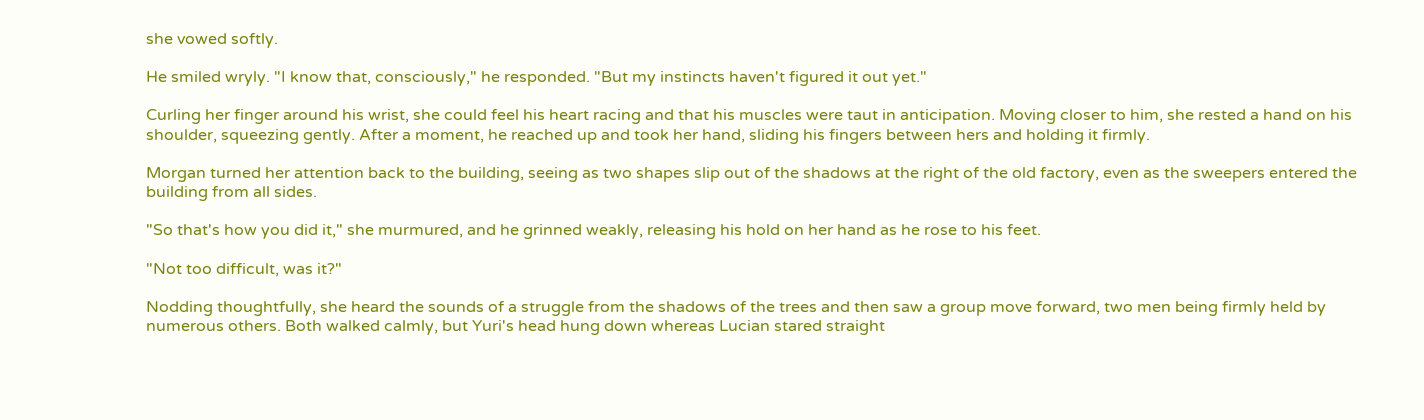she vowed softly.

He smiled wryly. "I know that, consciously," he responded. "But my instincts haven't figured it out yet."

Curling her finger around his wrist, she could feel his heart racing and that his muscles were taut in anticipation. Moving closer to him, she rested a hand on his shoulder, squeezing gently. After a moment, he reached up and took her hand, sliding his fingers between hers and holding it firmly.

Morgan turned her attention back to the building, seeing as two shapes slip out of the shadows at the right of the old factory, even as the sweepers entered the building from all sides.

"So that's how you did it," she murmured, and he grinned weakly, releasing his hold on her hand as he rose to his feet.

"Not too difficult, was it?"

Nodding thoughtfully, she heard the sounds of a struggle from the shadows of the trees and then saw a group move forward, two men being firmly held by numerous others. Both walked calmly, but Yuri's head hung down whereas Lucian stared straight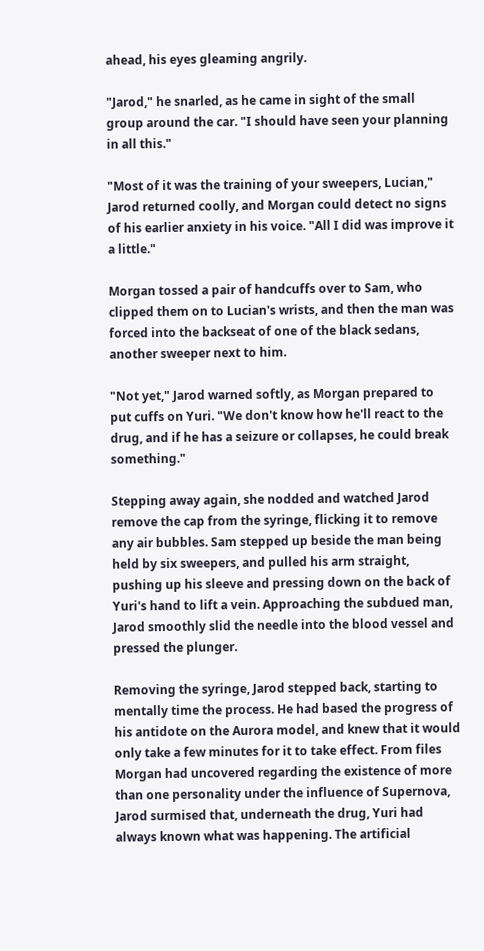ahead, his eyes gleaming angrily.

"Jarod," he snarled, as he came in sight of the small group around the car. "I should have seen your planning in all this."

"Most of it was the training of your sweepers, Lucian," Jarod returned coolly, and Morgan could detect no signs of his earlier anxiety in his voice. "All I did was improve it a little."

Morgan tossed a pair of handcuffs over to Sam, who clipped them on to Lucian's wrists, and then the man was forced into the backseat of one of the black sedans, another sweeper next to him.

"Not yet," Jarod warned softly, as Morgan prepared to put cuffs on Yuri. "We don't know how he'll react to the drug, and if he has a seizure or collapses, he could break something."

Stepping away again, she nodded and watched Jarod remove the cap from the syringe, flicking it to remove any air bubbles. Sam stepped up beside the man being held by six sweepers, and pulled his arm straight, pushing up his sleeve and pressing down on the back of Yuri's hand to lift a vein. Approaching the subdued man, Jarod smoothly slid the needle into the blood vessel and pressed the plunger.

Removing the syringe, Jarod stepped back, starting to mentally time the process. He had based the progress of his antidote on the Aurora model, and knew that it would only take a few minutes for it to take effect. From files Morgan had uncovered regarding the existence of more than one personality under the influence of Supernova, Jarod surmised that, underneath the drug, Yuri had always known what was happening. The artificial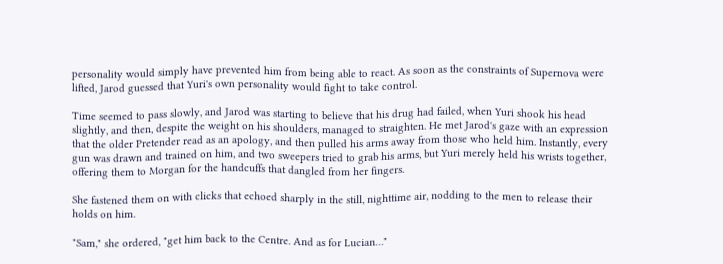personality would simply have prevented him from being able to react. As soon as the constraints of Supernova were lifted, Jarod guessed that Yuri's own personality would fight to take control.

Time seemed to pass slowly, and Jarod was starting to believe that his drug had failed, when Yuri shook his head slightly, and then, despite the weight on his shoulders, managed to straighten. He met Jarod's gaze with an expression that the older Pretender read as an apology, and then pulled his arms away from those who held him. Instantly, every gun was drawn and trained on him, and two sweepers tried to grab his arms, but Yuri merely held his wrists together, offering them to Morgan for the handcuffs that dangled from her fingers.

She fastened them on with clicks that echoed sharply in the still, nighttime air, nodding to the men to release their holds on him.

"Sam," she ordered, "get him back to the Centre. And as for Lucian…"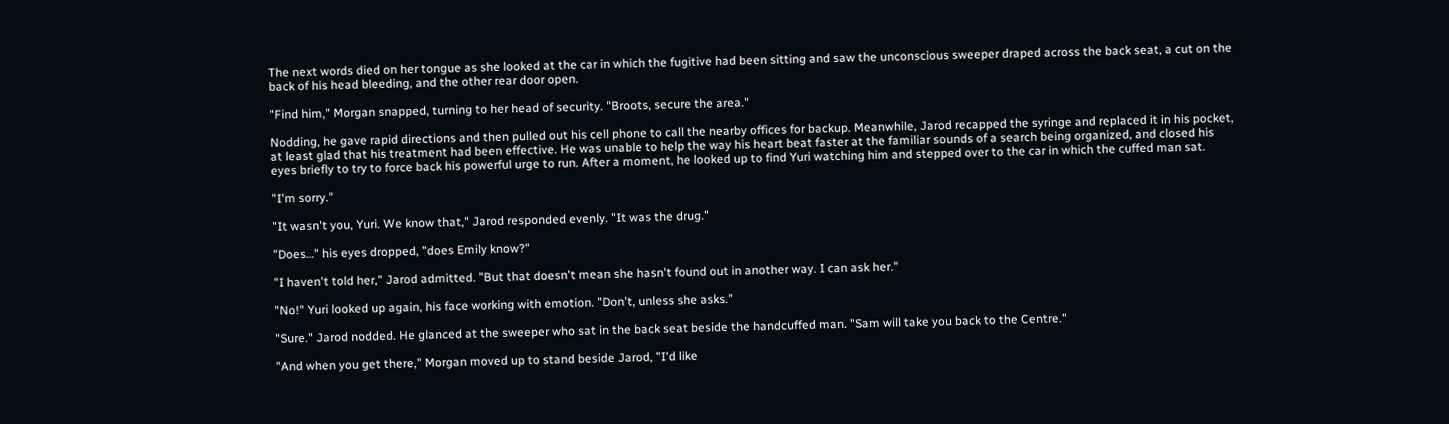The next words died on her tongue as she looked at the car in which the fugitive had been sitting and saw the unconscious sweeper draped across the back seat, a cut on the back of his head bleeding, and the other rear door open.

"Find him," Morgan snapped, turning to her head of security. "Broots, secure the area."

Nodding, he gave rapid directions and then pulled out his cell phone to call the nearby offices for backup. Meanwhile, Jarod recapped the syringe and replaced it in his pocket, at least glad that his treatment had been effective. He was unable to help the way his heart beat faster at the familiar sounds of a search being organized, and closed his eyes briefly to try to force back his powerful urge to run. After a moment, he looked up to find Yuri watching him and stepped over to the car in which the cuffed man sat.

"I'm sorry."

"It wasn't you, Yuri. We know that," Jarod responded evenly. "It was the drug."

"Does…" his eyes dropped, "does Emily know?"

"I haven't told her," Jarod admitted. "But that doesn't mean she hasn't found out in another way. I can ask her."

"No!" Yuri looked up again, his face working with emotion. "Don't, unless she asks."

"Sure." Jarod nodded. He glanced at the sweeper who sat in the back seat beside the handcuffed man. "Sam will take you back to the Centre."

"And when you get there," Morgan moved up to stand beside Jarod, "I'd like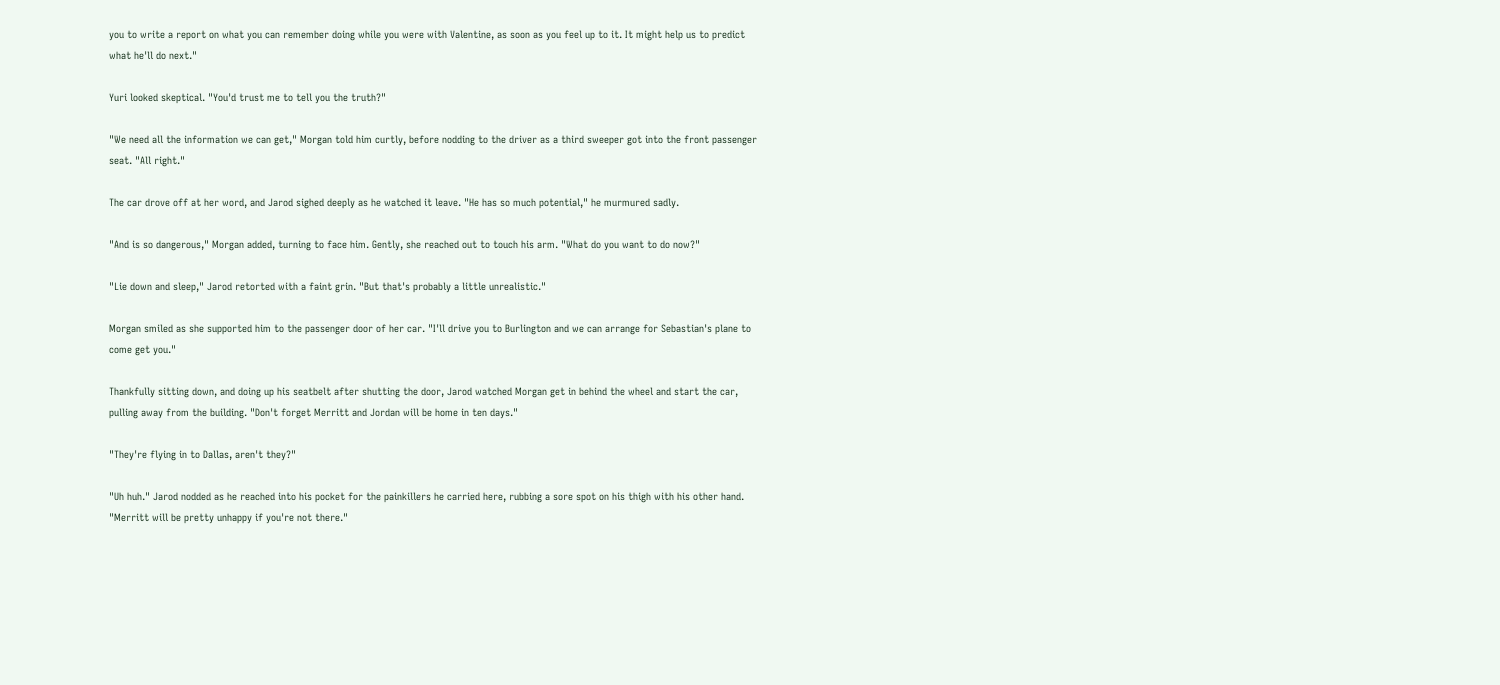you to write a report on what you can remember doing while you were with Valentine, as soon as you feel up to it. It might help us to predict what he'll do next."

Yuri looked skeptical. "You'd trust me to tell you the truth?"

"We need all the information we can get," Morgan told him curtly, before nodding to the driver as a third sweeper got into the front passenger seat. "All right."

The car drove off at her word, and Jarod sighed deeply as he watched it leave. "He has so much potential," he murmured sadly.

"And is so dangerous," Morgan added, turning to face him. Gently, she reached out to touch his arm. "What do you want to do now?"

"Lie down and sleep," Jarod retorted with a faint grin. "But that's probably a little unrealistic."

Morgan smiled as she supported him to the passenger door of her car. "I'll drive you to Burlington and we can arrange for Sebastian's plane to come get you."

Thankfully sitting down, and doing up his seatbelt after shutting the door, Jarod watched Morgan get in behind the wheel and start the car, pulling away from the building. "Don't forget Merritt and Jordan will be home in ten days."

"They're flying in to Dallas, aren't they?"

"Uh huh." Jarod nodded as he reached into his pocket for the painkillers he carried here, rubbing a sore spot on his thigh with his other hand. "Merritt will be pretty unhappy if you're not there."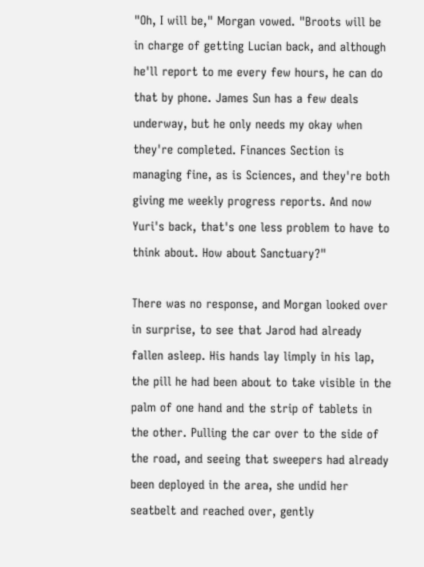"Oh, I will be," Morgan vowed. "Broots will be in charge of getting Lucian back, and although he'll report to me every few hours, he can do that by phone. James Sun has a few deals underway, but he only needs my okay when they're completed. Finances Section is managing fine, as is Sciences, and they're both giving me weekly progress reports. And now Yuri's back, that's one less problem to have to think about. How about Sanctuary?"

There was no response, and Morgan looked over in surprise, to see that Jarod had already fallen asleep. His hands lay limply in his lap, the pill he had been about to take visible in the palm of one hand and the strip of tablets in the other. Pulling the car over to the side of the road, and seeing that sweepers had already been deployed in the area, she undid her seatbelt and reached over, gently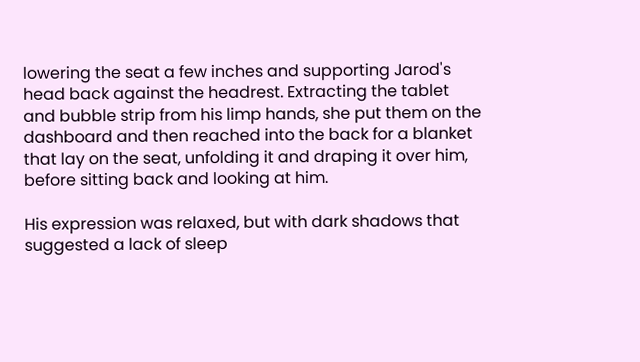lowering the seat a few inches and supporting Jarod's head back against the headrest. Extracting the tablet and bubble strip from his limp hands, she put them on the dashboard and then reached into the back for a blanket that lay on the seat, unfolding it and draping it over him, before sitting back and looking at him.

His expression was relaxed, but with dark shadows that suggested a lack of sleep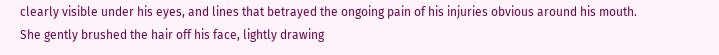clearly visible under his eyes, and lines that betrayed the ongoing pain of his injuries obvious around his mouth. She gently brushed the hair off his face, lightly drawing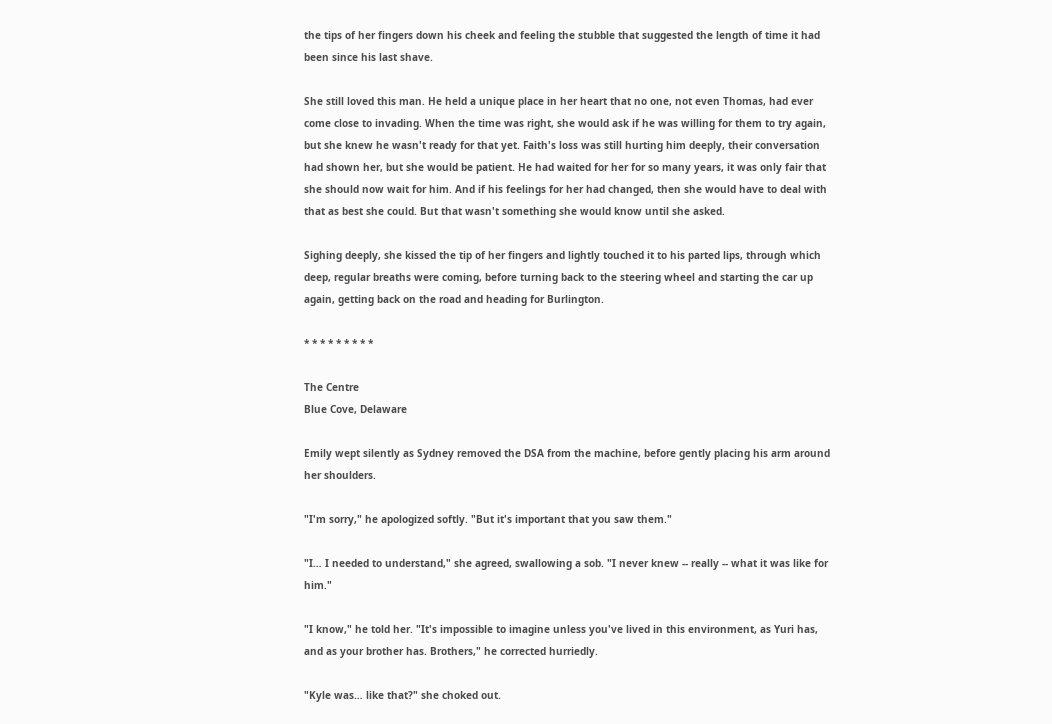the tips of her fingers down his cheek and feeling the stubble that suggested the length of time it had been since his last shave.

She still loved this man. He held a unique place in her heart that no one, not even Thomas, had ever come close to invading. When the time was right, she would ask if he was willing for them to try again, but she knew he wasn't ready for that yet. Faith's loss was still hurting him deeply, their conversation had shown her, but she would be patient. He had waited for her for so many years, it was only fair that she should now wait for him. And if his feelings for her had changed, then she would have to deal with that as best she could. But that wasn't something she would know until she asked.

Sighing deeply, she kissed the tip of her fingers and lightly touched it to his parted lips, through which deep, regular breaths were coming, before turning back to the steering wheel and starting the car up again, getting back on the road and heading for Burlington.

* * * * * * * * *

The Centre
Blue Cove, Delaware

Emily wept silently as Sydney removed the DSA from the machine, before gently placing his arm around her shoulders.

"I'm sorry," he apologized softly. "But it's important that you saw them."

"I… I needed to understand," she agreed, swallowing a sob. "I never knew -- really -- what it was like for him."

"I know," he told her. "It's impossible to imagine unless you've lived in this environment, as Yuri has, and as your brother has. Brothers," he corrected hurriedly.

"Kyle was… like that?" she choked out.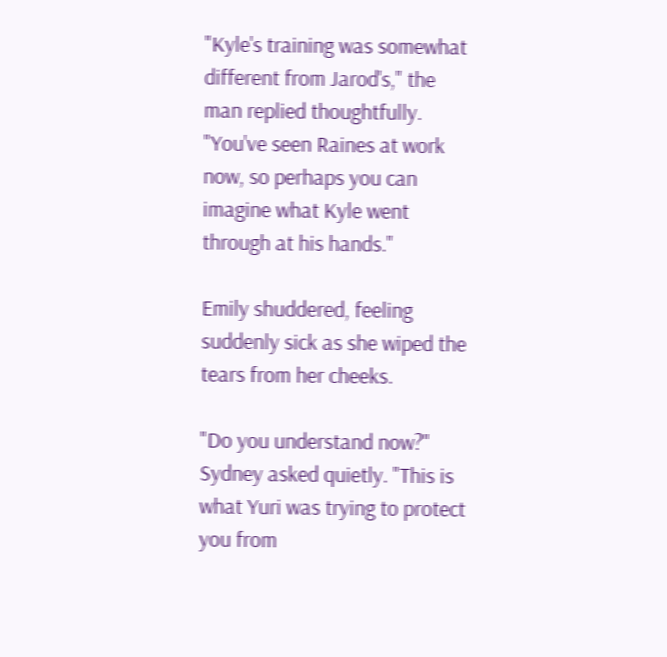"Kyle's training was somewhat different from Jarod's," the man replied thoughtfully. "You've seen Raines at work now, so perhaps you can imagine what Kyle went through at his hands."

Emily shuddered, feeling suddenly sick as she wiped the tears from her cheeks.

"Do you understand now?" Sydney asked quietly. "This is what Yuri was trying to protect you from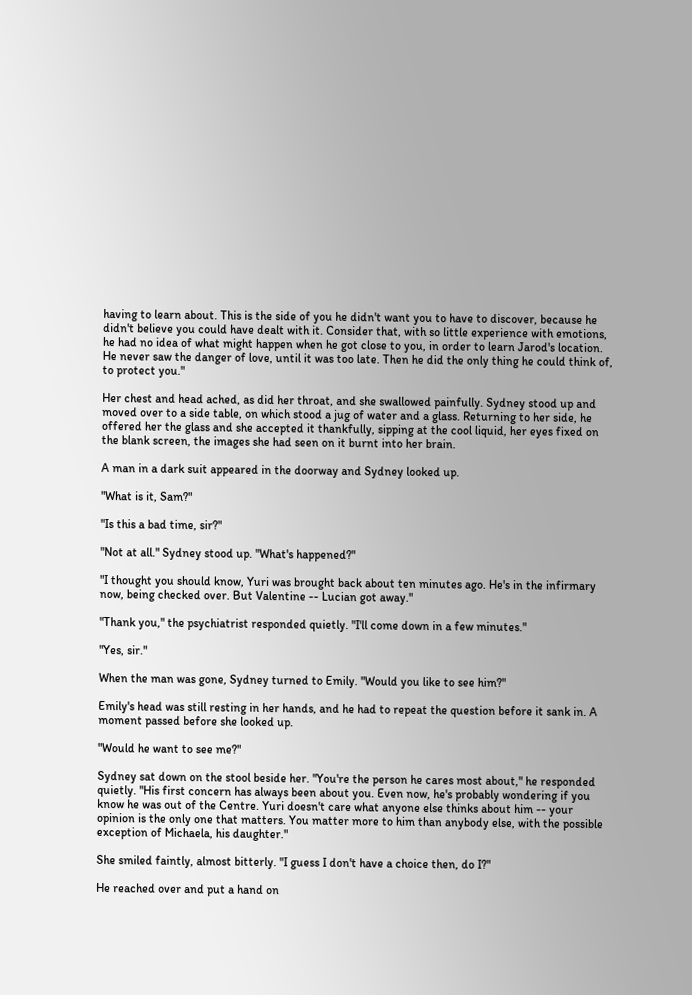having to learn about. This is the side of you he didn't want you to have to discover, because he didn't believe you could have dealt with it. Consider that, with so little experience with emotions, he had no idea of what might happen when he got close to you, in order to learn Jarod's location. He never saw the danger of love, until it was too late. Then he did the only thing he could think of, to protect you."

Her chest and head ached, as did her throat, and she swallowed painfully. Sydney stood up and moved over to a side table, on which stood a jug of water and a glass. Returning to her side, he offered her the glass and she accepted it thankfully, sipping at the cool liquid, her eyes fixed on the blank screen, the images she had seen on it burnt into her brain.

A man in a dark suit appeared in the doorway and Sydney looked up.

"What is it, Sam?"

"Is this a bad time, sir?"

"Not at all." Sydney stood up. "What's happened?"

"I thought you should know, Yuri was brought back about ten minutes ago. He's in the infirmary now, being checked over. But Valentine -- Lucian got away."

"Thank you," the psychiatrist responded quietly. "I'll come down in a few minutes."

"Yes, sir."

When the man was gone, Sydney turned to Emily. "Would you like to see him?"

Emily's head was still resting in her hands, and he had to repeat the question before it sank in. A moment passed before she looked up.

"Would he want to see me?"

Sydney sat down on the stool beside her. "You're the person he cares most about," he responded quietly. "His first concern has always been about you. Even now, he's probably wondering if you know he was out of the Centre. Yuri doesn't care what anyone else thinks about him -- your opinion is the only one that matters. You matter more to him than anybody else, with the possible exception of Michaela, his daughter."

She smiled faintly, almost bitterly. "I guess I don't have a choice then, do I?"

He reached over and put a hand on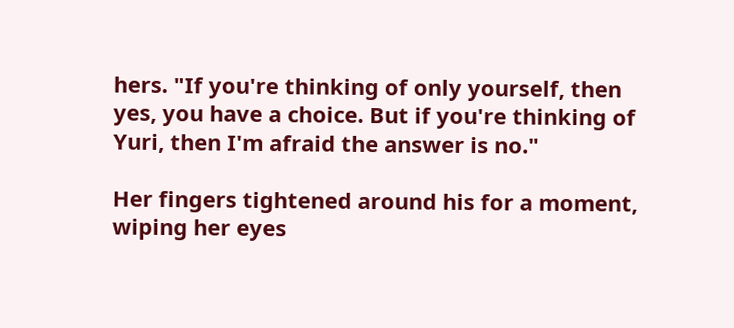hers. "If you're thinking of only yourself, then yes, you have a choice. But if you're thinking of Yuri, then I'm afraid the answer is no."

Her fingers tightened around his for a moment, wiping her eyes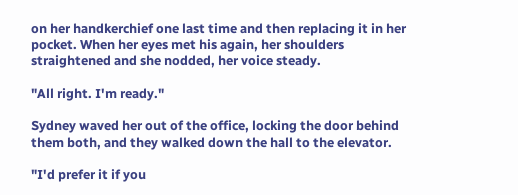on her handkerchief one last time and then replacing it in her pocket. When her eyes met his again, her shoulders straightened and she nodded, her voice steady.

"All right. I'm ready."

Sydney waved her out of the office, locking the door behind them both, and they walked down the hall to the elevator.

"I'd prefer it if you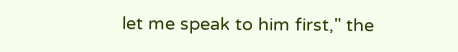let me speak to him first," the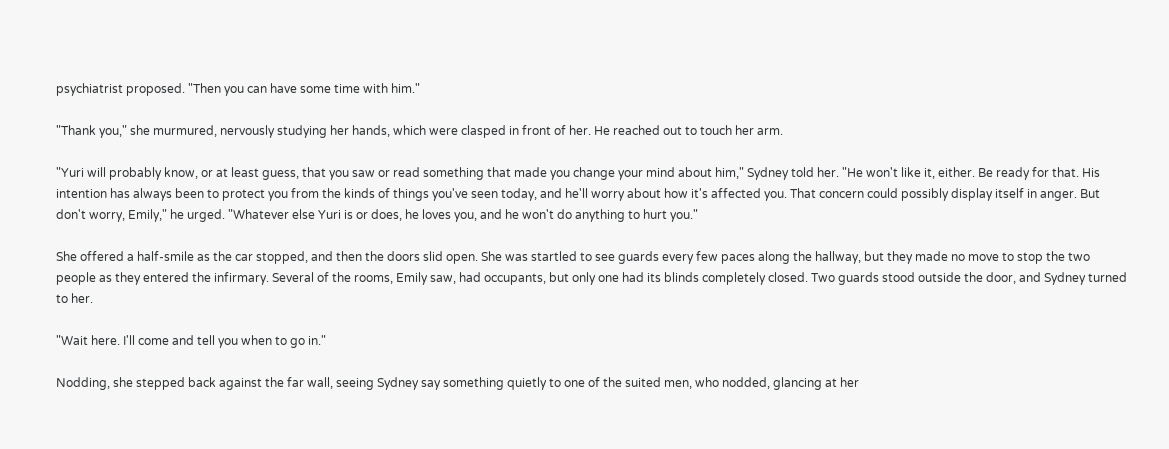psychiatrist proposed. "Then you can have some time with him."

"Thank you," she murmured, nervously studying her hands, which were clasped in front of her. He reached out to touch her arm.

"Yuri will probably know, or at least guess, that you saw or read something that made you change your mind about him," Sydney told her. "He won't like it, either. Be ready for that. His intention has always been to protect you from the kinds of things you've seen today, and he'll worry about how it's affected you. That concern could possibly display itself in anger. But don't worry, Emily," he urged. "Whatever else Yuri is or does, he loves you, and he won't do anything to hurt you."

She offered a half-smile as the car stopped, and then the doors slid open. She was startled to see guards every few paces along the hallway, but they made no move to stop the two people as they entered the infirmary. Several of the rooms, Emily saw, had occupants, but only one had its blinds completely closed. Two guards stood outside the door, and Sydney turned to her.

"Wait here. I'll come and tell you when to go in."

Nodding, she stepped back against the far wall, seeing Sydney say something quietly to one of the suited men, who nodded, glancing at her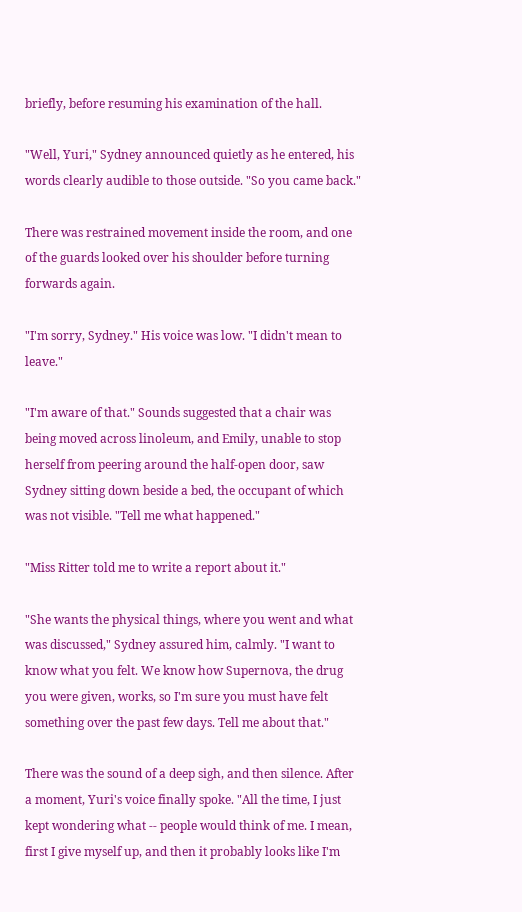briefly, before resuming his examination of the hall.

"Well, Yuri," Sydney announced quietly as he entered, his words clearly audible to those outside. "So you came back."

There was restrained movement inside the room, and one of the guards looked over his shoulder before turning forwards again.

"I'm sorry, Sydney." His voice was low. "I didn't mean to leave."

"I'm aware of that." Sounds suggested that a chair was being moved across linoleum, and Emily, unable to stop herself from peering around the half-open door, saw Sydney sitting down beside a bed, the occupant of which was not visible. "Tell me what happened."

"Miss Ritter told me to write a report about it."

"She wants the physical things, where you went and what was discussed," Sydney assured him, calmly. "I want to know what you felt. We know how Supernova, the drug you were given, works, so I'm sure you must have felt something over the past few days. Tell me about that."

There was the sound of a deep sigh, and then silence. After a moment, Yuri's voice finally spoke. "All the time, I just kept wondering what -- people would think of me. I mean, first I give myself up, and then it probably looks like I'm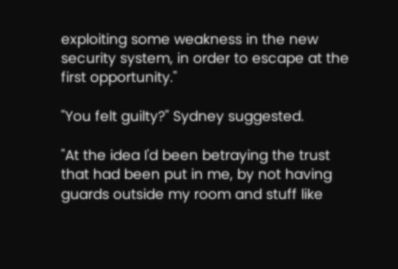exploiting some weakness in the new security system, in order to escape at the first opportunity."

"You felt guilty?" Sydney suggested.

"At the idea I'd been betraying the trust that had been put in me, by not having guards outside my room and stuff like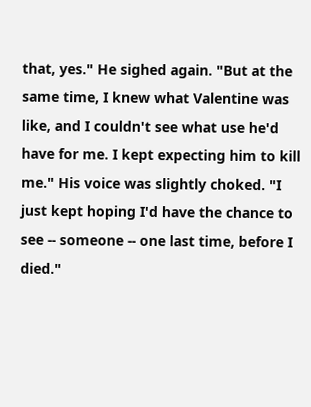that, yes." He sighed again. "But at the same time, I knew what Valentine was like, and I couldn't see what use he'd have for me. I kept expecting him to kill me." His voice was slightly choked. "I just kept hoping I'd have the chance to see -- someone -- one last time, before I died."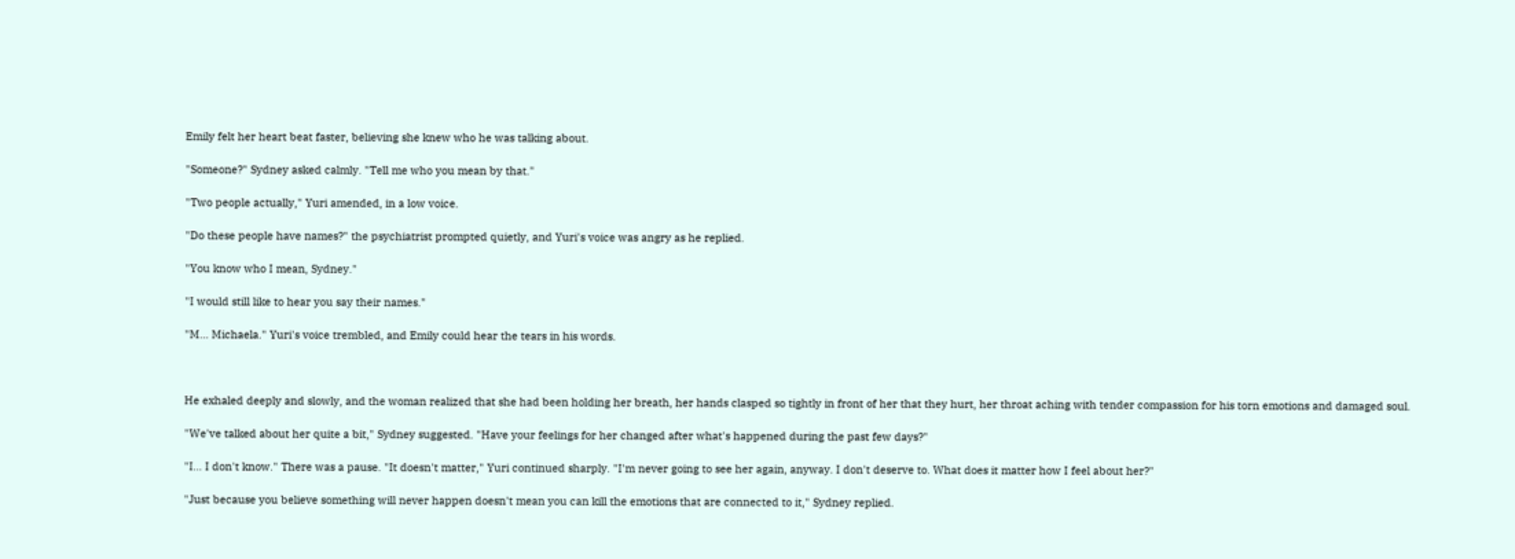Emily felt her heart beat faster, believing she knew who he was talking about.

"Someone?" Sydney asked calmly. "Tell me who you mean by that."

"Two people actually," Yuri amended, in a low voice.

"Do these people have names?" the psychiatrist prompted quietly, and Yuri's voice was angry as he replied.

"You know who I mean, Sydney."

"I would still like to hear you say their names."

"M… Michaela." Yuri's voice trembled, and Emily could hear the tears in his words.



He exhaled deeply and slowly, and the woman realized that she had been holding her breath, her hands clasped so tightly in front of her that they hurt, her throat aching with tender compassion for his torn emotions and damaged soul.

"We've talked about her quite a bit," Sydney suggested. "Have your feelings for her changed after what's happened during the past few days?"

"I… I don't know." There was a pause. "It doesn't matter," Yuri continued sharply. "I'm never going to see her again, anyway. I don't deserve to. What does it matter how I feel about her?"

"Just because you believe something will never happen doesn't mean you can kill the emotions that are connected to it," Sydney replied.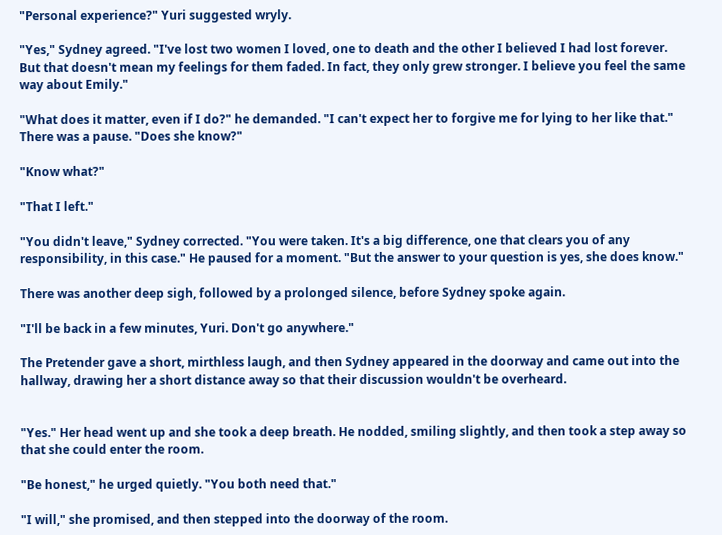"Personal experience?" Yuri suggested wryly.

"Yes," Sydney agreed. "I've lost two women I loved, one to death and the other I believed I had lost forever. But that doesn't mean my feelings for them faded. In fact, they only grew stronger. I believe you feel the same way about Emily."

"What does it matter, even if I do?" he demanded. "I can't expect her to forgive me for lying to her like that." There was a pause. "Does she know?"

"Know what?"

"That I left."

"You didn't leave," Sydney corrected. "You were taken. It's a big difference, one that clears you of any responsibility, in this case." He paused for a moment. "But the answer to your question is yes, she does know."

There was another deep sigh, followed by a prolonged silence, before Sydney spoke again.

"I'll be back in a few minutes, Yuri. Don't go anywhere."

The Pretender gave a short, mirthless laugh, and then Sydney appeared in the doorway and came out into the hallway, drawing her a short distance away so that their discussion wouldn't be overheard.


"Yes." Her head went up and she took a deep breath. He nodded, smiling slightly, and then took a step away so that she could enter the room.

"Be honest," he urged quietly. "You both need that."

"I will," she promised, and then stepped into the doorway of the room.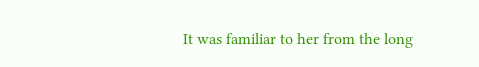It was familiar to her from the long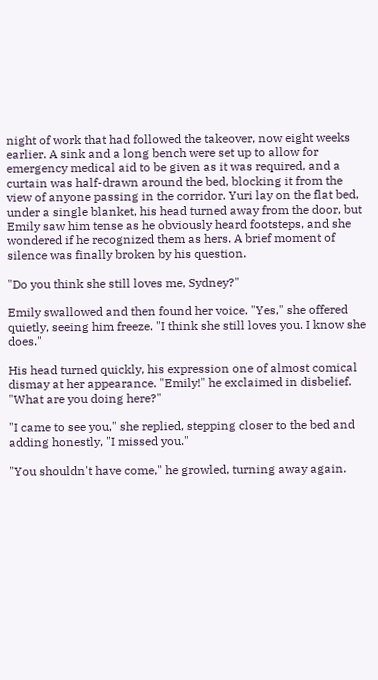night of work that had followed the takeover, now eight weeks earlier. A sink and a long bench were set up to allow for emergency medical aid to be given as it was required, and a curtain was half-drawn around the bed, blocking it from the view of anyone passing in the corridor. Yuri lay on the flat bed, under a single blanket, his head turned away from the door, but Emily saw him tense as he obviously heard footsteps, and she wondered if he recognized them as hers. A brief moment of silence was finally broken by his question.

"Do you think she still loves me, Sydney?"

Emily swallowed and then found her voice. "Yes," she offered quietly, seeing him freeze. "I think she still loves you. I know she does."

His head turned quickly, his expression one of almost comical dismay at her appearance. "Emily!" he exclaimed in disbelief. "What are you doing here?"

"I came to see you," she replied, stepping closer to the bed and adding honestly, "I missed you."

"You shouldn't have come," he growled, turning away again.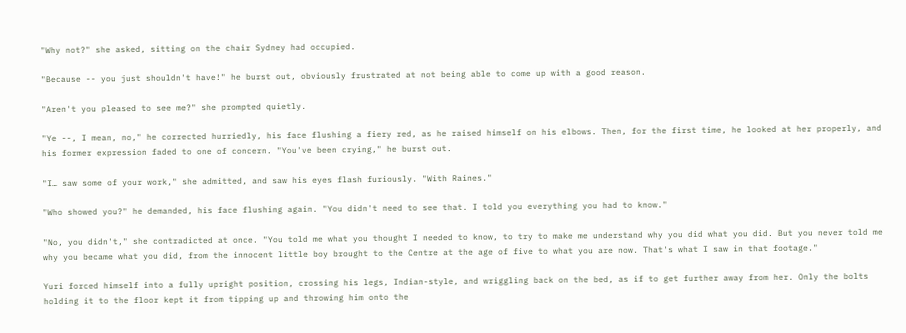"Why not?" she asked, sitting on the chair Sydney had occupied.

"Because -- you just shouldn't have!" he burst out, obviously frustrated at not being able to come up with a good reason.

"Aren't you pleased to see me?" she prompted quietly.

"Ye --, I mean, no," he corrected hurriedly, his face flushing a fiery red, as he raised himself on his elbows. Then, for the first time, he looked at her properly, and his former expression faded to one of concern. "You've been crying," he burst out.

"I… saw some of your work," she admitted, and saw his eyes flash furiously. "With Raines."

"Who showed you?" he demanded, his face flushing again. "You didn't need to see that. I told you everything you had to know."

"No, you didn't," she contradicted at once. "You told me what you thought I needed to know, to try to make me understand why you did what you did. But you never told me why you became what you did, from the innocent little boy brought to the Centre at the age of five to what you are now. That's what I saw in that footage."

Yuri forced himself into a fully upright position, crossing his legs, Indian-style, and wriggling back on the bed, as if to get further away from her. Only the bolts holding it to the floor kept it from tipping up and throwing him onto the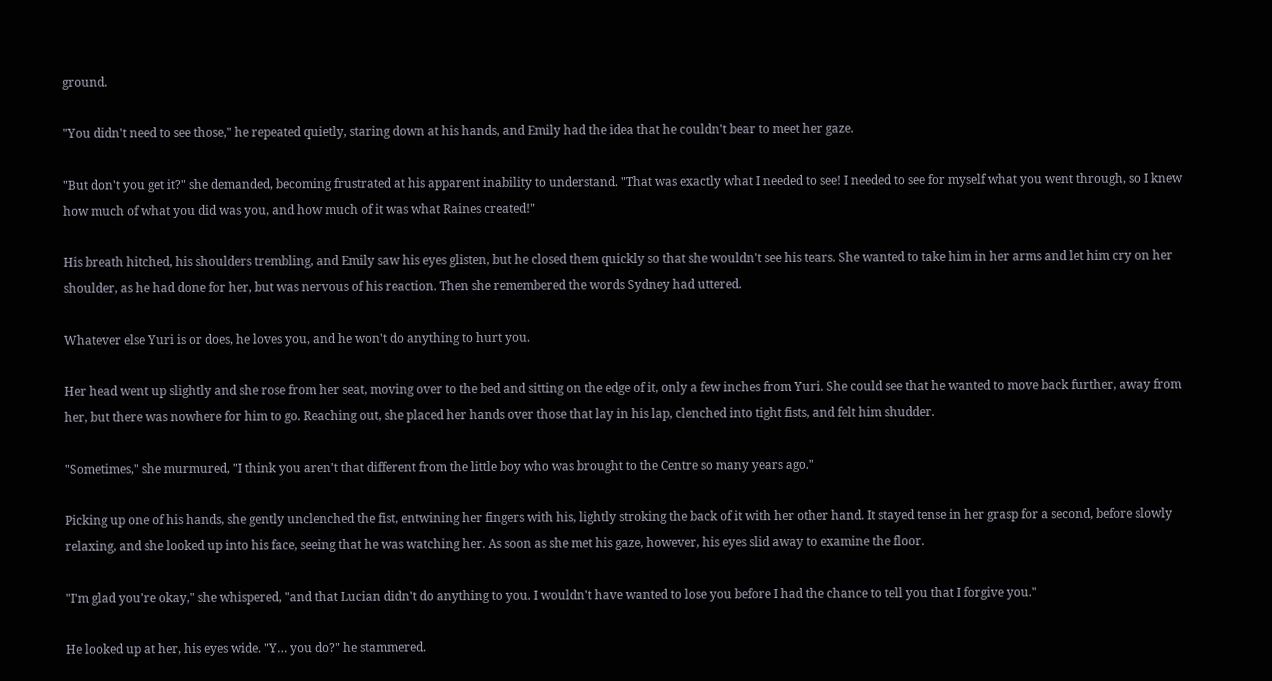ground.

"You didn't need to see those," he repeated quietly, staring down at his hands, and Emily had the idea that he couldn't bear to meet her gaze.

"But don't you get it?" she demanded, becoming frustrated at his apparent inability to understand. "That was exactly what I needed to see! I needed to see for myself what you went through, so I knew how much of what you did was you, and how much of it was what Raines created!"

His breath hitched, his shoulders trembling, and Emily saw his eyes glisten, but he closed them quickly so that she wouldn't see his tears. She wanted to take him in her arms and let him cry on her shoulder, as he had done for her, but was nervous of his reaction. Then she remembered the words Sydney had uttered.

Whatever else Yuri is or does, he loves you, and he won't do anything to hurt you.

Her head went up slightly and she rose from her seat, moving over to the bed and sitting on the edge of it, only a few inches from Yuri. She could see that he wanted to move back further, away from her, but there was nowhere for him to go. Reaching out, she placed her hands over those that lay in his lap, clenched into tight fists, and felt him shudder.

"Sometimes," she murmured, "I think you aren't that different from the little boy who was brought to the Centre so many years ago."

Picking up one of his hands, she gently unclenched the fist, entwining her fingers with his, lightly stroking the back of it with her other hand. It stayed tense in her grasp for a second, before slowly relaxing, and she looked up into his face, seeing that he was watching her. As soon as she met his gaze, however, his eyes slid away to examine the floor.

"I'm glad you're okay," she whispered, "and that Lucian didn't do anything to you. I wouldn't have wanted to lose you before I had the chance to tell you that I forgive you."

He looked up at her, his eyes wide. "Y… you do?" he stammered.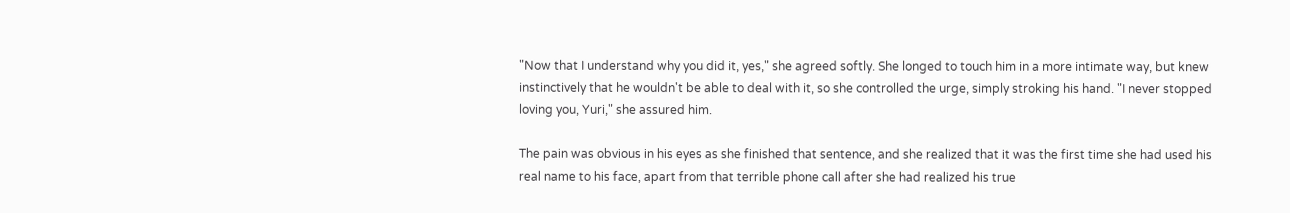"Now that I understand why you did it, yes," she agreed softly. She longed to touch him in a more intimate way, but knew instinctively that he wouldn't be able to deal with it, so she controlled the urge, simply stroking his hand. "I never stopped loving you, Yuri," she assured him.

The pain was obvious in his eyes as she finished that sentence, and she realized that it was the first time she had used his real name to his face, apart from that terrible phone call after she had realized his true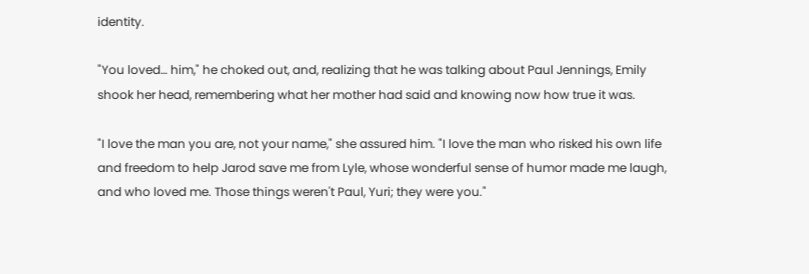identity.

"You loved… him," he choked out, and, realizing that he was talking about Paul Jennings, Emily shook her head, remembering what her mother had said and knowing now how true it was.

"I love the man you are, not your name," she assured him. "I love the man who risked his own life and freedom to help Jarod save me from Lyle, whose wonderful sense of humor made me laugh, and who loved me. Those things weren't Paul, Yuri; they were you."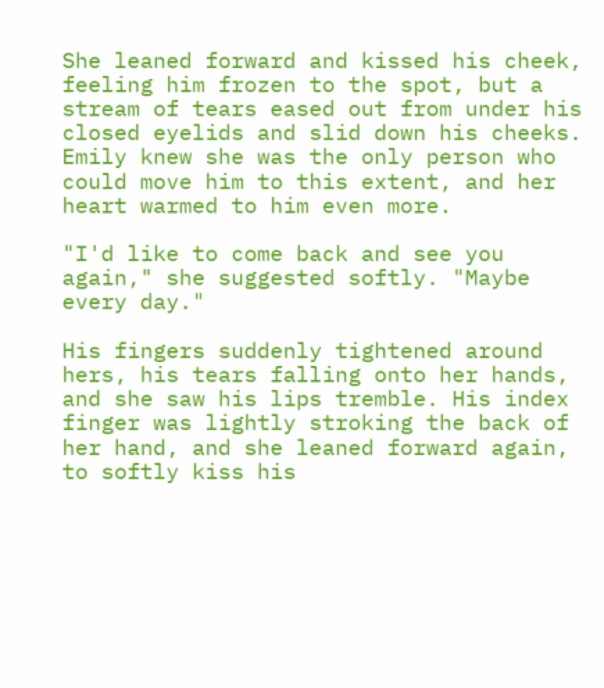She leaned forward and kissed his cheek, feeling him frozen to the spot, but a stream of tears eased out from under his closed eyelids and slid down his cheeks. Emily knew she was the only person who could move him to this extent, and her heart warmed to him even more.

"I'd like to come back and see you again," she suggested softly. "Maybe every day."

His fingers suddenly tightened around hers, his tears falling onto her hands, and she saw his lips tremble. His index finger was lightly stroking the back of her hand, and she leaned forward again, to softly kiss his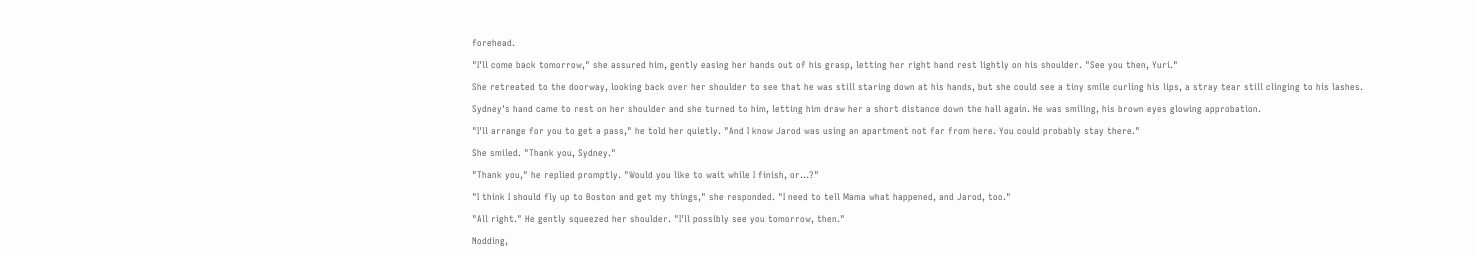forehead.

"I'll come back tomorrow," she assured him, gently easing her hands out of his grasp, letting her right hand rest lightly on his shoulder. "See you then, Yuri."

She retreated to the doorway, looking back over her shoulder to see that he was still staring down at his hands, but she could see a tiny smile curling his lips, a stray tear still clinging to his lashes.

Sydney's hand came to rest on her shoulder and she turned to him, letting him draw her a short distance down the hall again. He was smiling, his brown eyes glowing approbation.

"I'll arrange for you to get a pass," he told her quietly. "And I know Jarod was using an apartment not far from here. You could probably stay there."

She smiled. "Thank you, Sydney."

"Thank you," he replied promptly. "Would you like to wait while I finish, or…?"

"I think I should fly up to Boston and get my things," she responded. "I need to tell Mama what happened, and Jarod, too."

"All right." He gently squeezed her shoulder. "I'll possibly see you tomorrow, then."

Nodding,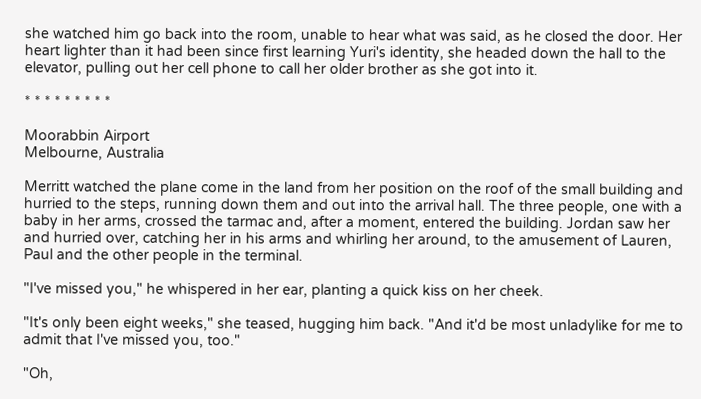she watched him go back into the room, unable to hear what was said, as he closed the door. Her heart lighter than it had been since first learning Yuri's identity, she headed down the hall to the elevator, pulling out her cell phone to call her older brother as she got into it.

* * * * * * * * *

Moorabbin Airport
Melbourne, Australia

Merritt watched the plane come in the land from her position on the roof of the small building and hurried to the steps, running down them and out into the arrival hall. The three people, one with a baby in her arms, crossed the tarmac and, after a moment, entered the building. Jordan saw her and hurried over, catching her in his arms and whirling her around, to the amusement of Lauren, Paul and the other people in the terminal.

"I've missed you," he whispered in her ear, planting a quick kiss on her cheek.

"It's only been eight weeks," she teased, hugging him back. "And it'd be most unladylike for me to admit that I've missed you, too."

"Oh,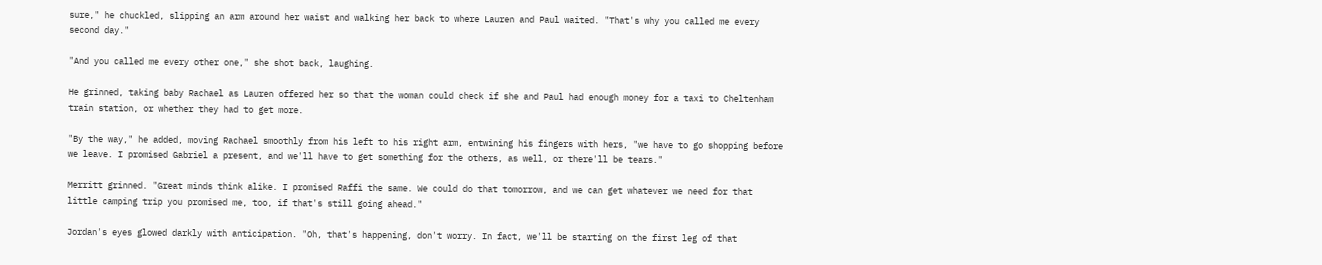sure," he chuckled, slipping an arm around her waist and walking her back to where Lauren and Paul waited. "That's why you called me every second day."

"And you called me every other one," she shot back, laughing.

He grinned, taking baby Rachael as Lauren offered her so that the woman could check if she and Paul had enough money for a taxi to Cheltenham train station, or whether they had to get more.

"By the way," he added, moving Rachael smoothly from his left to his right arm, entwining his fingers with hers, "we have to go shopping before we leave. I promised Gabriel a present, and we'll have to get something for the others, as well, or there'll be tears."

Merritt grinned. "Great minds think alike. I promised Raffi the same. We could do that tomorrow, and we can get whatever we need for that little camping trip you promised me, too, if that's still going ahead."

Jordan's eyes glowed darkly with anticipation. "Oh, that's happening, don't worry. In fact, we'll be starting on the first leg of that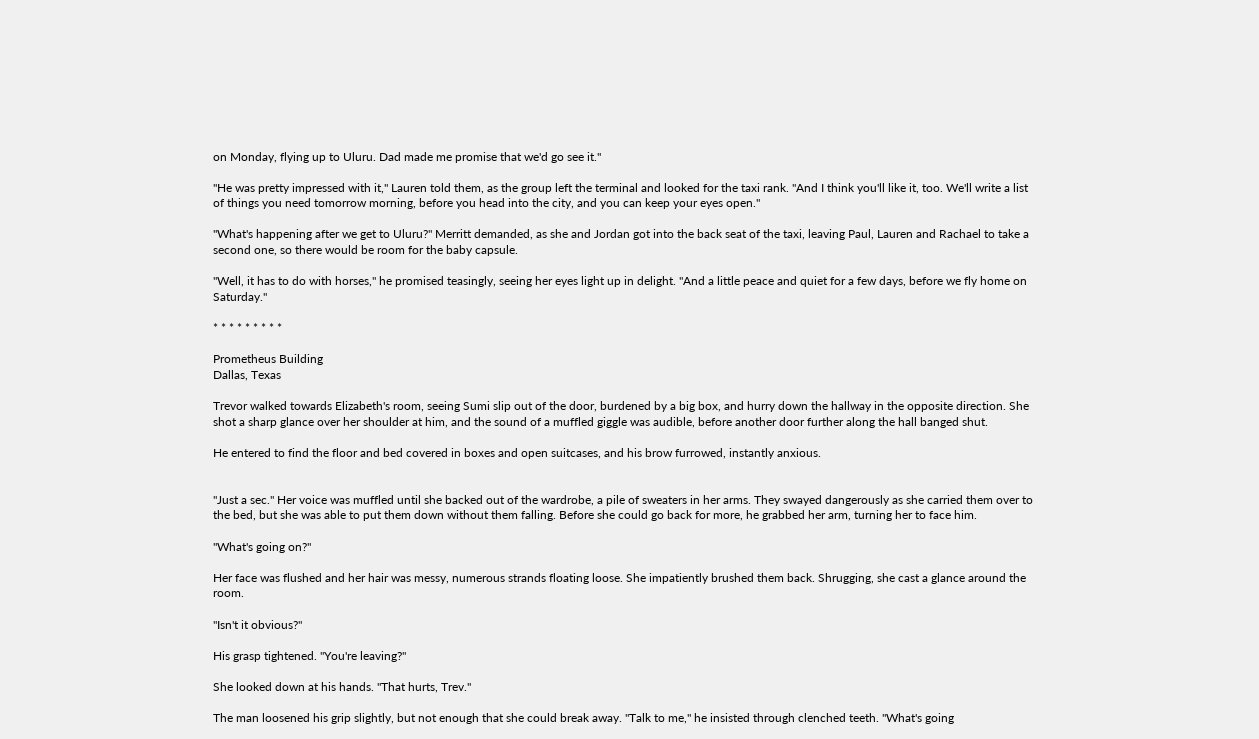on Monday, flying up to Uluru. Dad made me promise that we'd go see it."

"He was pretty impressed with it," Lauren told them, as the group left the terminal and looked for the taxi rank. "And I think you'll like it, too. We'll write a list of things you need tomorrow morning, before you head into the city, and you can keep your eyes open."

"What's happening after we get to Uluru?" Merritt demanded, as she and Jordan got into the back seat of the taxi, leaving Paul, Lauren and Rachael to take a second one, so there would be room for the baby capsule.

"Well, it has to do with horses," he promised teasingly, seeing her eyes light up in delight. "And a little peace and quiet for a few days, before we fly home on Saturday."

* * * * * * * * *

Prometheus Building
Dallas, Texas

Trevor walked towards Elizabeth's room, seeing Sumi slip out of the door, burdened by a big box, and hurry down the hallway in the opposite direction. She shot a sharp glance over her shoulder at him, and the sound of a muffled giggle was audible, before another door further along the hall banged shut.

He entered to find the floor and bed covered in boxes and open suitcases, and his brow furrowed, instantly anxious.


"Just a sec." Her voice was muffled until she backed out of the wardrobe, a pile of sweaters in her arms. They swayed dangerously as she carried them over to the bed, but she was able to put them down without them falling. Before she could go back for more, he grabbed her arm, turning her to face him.

"What's going on?"

Her face was flushed and her hair was messy, numerous strands floating loose. She impatiently brushed them back. Shrugging, she cast a glance around the room.

"Isn't it obvious?"

His grasp tightened. "You're leaving?"

She looked down at his hands. "That hurts, Trev."

The man loosened his grip slightly, but not enough that she could break away. "Talk to me," he insisted through clenched teeth. "What's going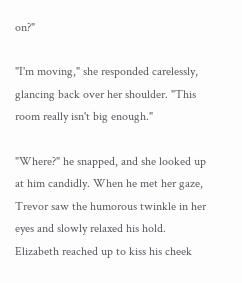on?"

"I'm moving," she responded carelessly, glancing back over her shoulder. "This room really isn't big enough."

"Where?" he snapped, and she looked up at him candidly. When he met her gaze, Trevor saw the humorous twinkle in her eyes and slowly relaxed his hold. Elizabeth reached up to kiss his cheek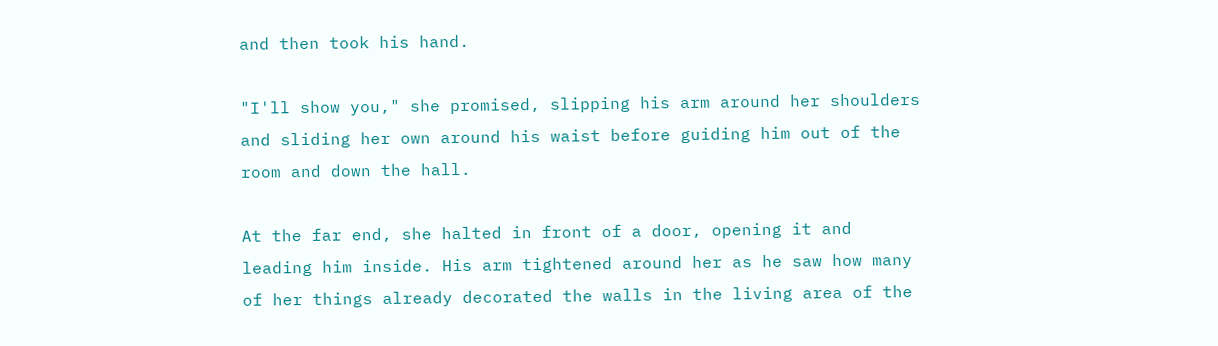and then took his hand.

"I'll show you," she promised, slipping his arm around her shoulders and sliding her own around his waist before guiding him out of the room and down the hall.

At the far end, she halted in front of a door, opening it and leading him inside. His arm tightened around her as he saw how many of her things already decorated the walls in the living area of the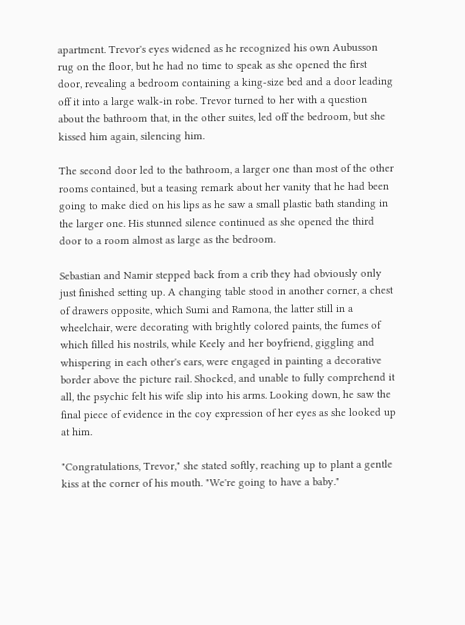apartment. Trevor's eyes widened as he recognized his own Aubusson rug on the floor, but he had no time to speak as she opened the first door, revealing a bedroom containing a king-size bed and a door leading off it into a large walk-in robe. Trevor turned to her with a question about the bathroom that, in the other suites, led off the bedroom, but she kissed him again, silencing him.

The second door led to the bathroom, a larger one than most of the other rooms contained, but a teasing remark about her vanity that he had been going to make died on his lips as he saw a small plastic bath standing in the larger one. His stunned silence continued as she opened the third door to a room almost as large as the bedroom.

Sebastian and Namir stepped back from a crib they had obviously only just finished setting up. A changing table stood in another corner, a chest of drawers opposite, which Sumi and Ramona, the latter still in a wheelchair, were decorating with brightly colored paints, the fumes of which filled his nostrils, while Keely and her boyfriend, giggling and whispering in each other's ears, were engaged in painting a decorative border above the picture rail. Shocked, and unable to fully comprehend it all, the psychic felt his wife slip into his arms. Looking down, he saw the final piece of evidence in the coy expression of her eyes as she looked up at him.

"Congratulations, Trevor," she stated softly, reaching up to plant a gentle kiss at the corner of his mouth. "We're going to have a baby."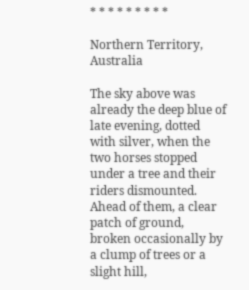* * * * * * * * *

Northern Territory, Australia

The sky above was already the deep blue of late evening, dotted with silver, when the two horses stopped under a tree and their riders dismounted. Ahead of them, a clear patch of ground, broken occasionally by a clump of trees or a slight hill,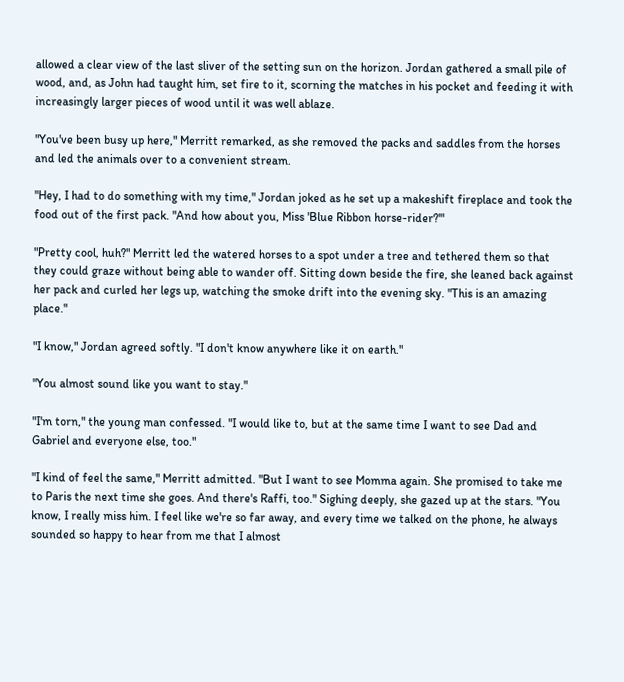allowed a clear view of the last sliver of the setting sun on the horizon. Jordan gathered a small pile of wood, and, as John had taught him, set fire to it, scorning the matches in his pocket and feeding it with increasingly larger pieces of wood until it was well ablaze.

"You've been busy up here," Merritt remarked, as she removed the packs and saddles from the horses and led the animals over to a convenient stream.

"Hey, I had to do something with my time," Jordan joked as he set up a makeshift fireplace and took the food out of the first pack. "And how about you, Miss 'Blue Ribbon horse-rider?'"

"Pretty cool, huh?" Merritt led the watered horses to a spot under a tree and tethered them so that they could graze without being able to wander off. Sitting down beside the fire, she leaned back against her pack and curled her legs up, watching the smoke drift into the evening sky. "This is an amazing place."

"I know," Jordan agreed softly. "I don't know anywhere like it on earth."

"You almost sound like you want to stay."

"I'm torn," the young man confessed. "I would like to, but at the same time I want to see Dad and Gabriel and everyone else, too."

"I kind of feel the same," Merritt admitted. "But I want to see Momma again. She promised to take me to Paris the next time she goes. And there's Raffi, too." Sighing deeply, she gazed up at the stars. "You know, I really miss him. I feel like we're so far away, and every time we talked on the phone, he always sounded so happy to hear from me that I almost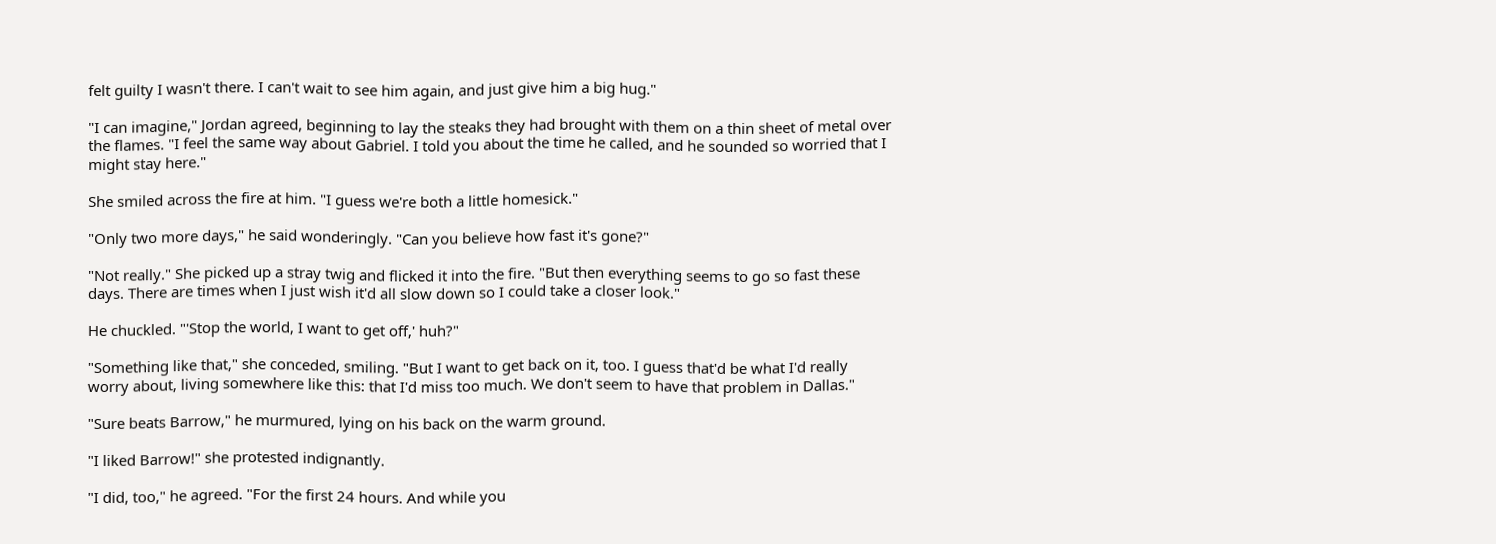felt guilty I wasn't there. I can't wait to see him again, and just give him a big hug."

"I can imagine," Jordan agreed, beginning to lay the steaks they had brought with them on a thin sheet of metal over the flames. "I feel the same way about Gabriel. I told you about the time he called, and he sounded so worried that I might stay here."

She smiled across the fire at him. "I guess we're both a little homesick."

"Only two more days," he said wonderingly. "Can you believe how fast it's gone?"

"Not really." She picked up a stray twig and flicked it into the fire. "But then everything seems to go so fast these days. There are times when I just wish it'd all slow down so I could take a closer look."

He chuckled. "'Stop the world, I want to get off,' huh?"

"Something like that," she conceded, smiling. "But I want to get back on it, too. I guess that'd be what I'd really worry about, living somewhere like this: that I'd miss too much. We don't seem to have that problem in Dallas."

"Sure beats Barrow," he murmured, lying on his back on the warm ground.

"I liked Barrow!" she protested indignantly.

"I did, too," he agreed. "For the first 24 hours. And while you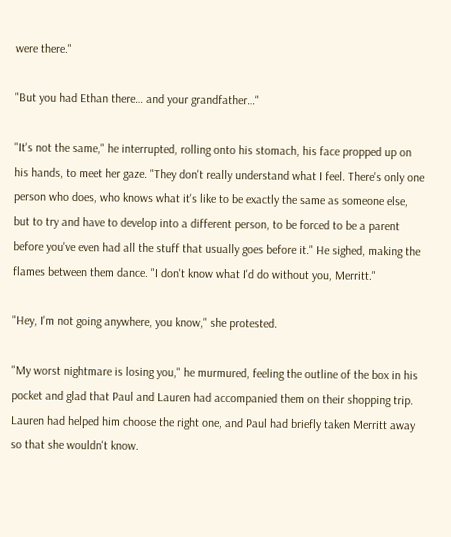were there."

"But you had Ethan there… and your grandfather…"

"It's not the same," he interrupted, rolling onto his stomach, his face propped up on his hands, to meet her gaze. "They don't really understand what I feel. There's only one person who does, who knows what it's like to be exactly the same as someone else, but to try and have to develop into a different person, to be forced to be a parent before you've even had all the stuff that usually goes before it." He sighed, making the flames between them dance. "I don't know what I'd do without you, Merritt."

"Hey, I'm not going anywhere, you know," she protested.

"My worst nightmare is losing you," he murmured, feeling the outline of the box in his pocket and glad that Paul and Lauren had accompanied them on their shopping trip. Lauren had helped him choose the right one, and Paul had briefly taken Merritt away so that she wouldn't know.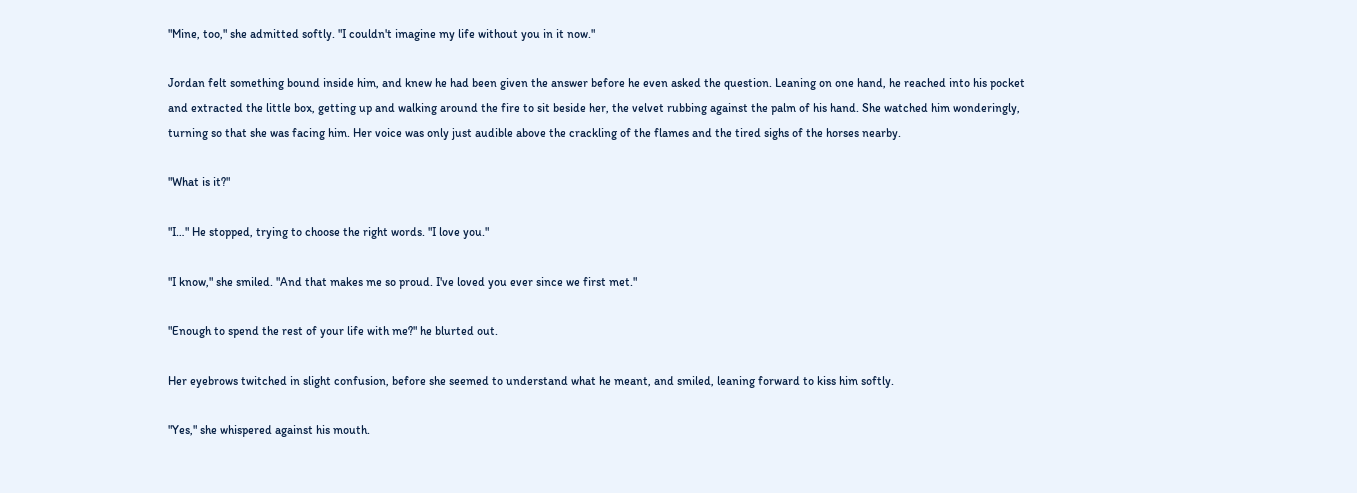"Mine, too," she admitted softly. "I couldn't imagine my life without you in it now."

Jordan felt something bound inside him, and knew he had been given the answer before he even asked the question. Leaning on one hand, he reached into his pocket and extracted the little box, getting up and walking around the fire to sit beside her, the velvet rubbing against the palm of his hand. She watched him wonderingly, turning so that she was facing him. Her voice was only just audible above the crackling of the flames and the tired sighs of the horses nearby.

"What is it?"

"I…" He stopped, trying to choose the right words. "I love you."

"I know," she smiled. "And that makes me so proud. I've loved you ever since we first met."

"Enough to spend the rest of your life with me?" he blurted out.

Her eyebrows twitched in slight confusion, before she seemed to understand what he meant, and smiled, leaning forward to kiss him softly.

"Yes," she whispered against his mouth.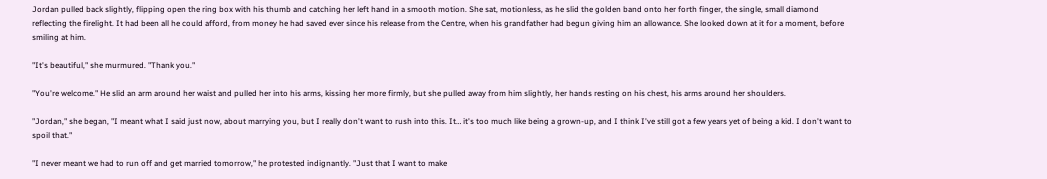Jordan pulled back slightly, flipping open the ring box with his thumb and catching her left hand in a smooth motion. She sat, motionless, as he slid the golden band onto her forth finger, the single, small diamond reflecting the firelight. It had been all he could afford, from money he had saved ever since his release from the Centre, when his grandfather had begun giving him an allowance. She looked down at it for a moment, before smiling at him.

"It's beautiful," she murmured. "Thank you."

"You're welcome." He slid an arm around her waist and pulled her into his arms, kissing her more firmly, but she pulled away from him slightly, her hands resting on his chest, his arms around her shoulders.

"Jordan," she began, "I meant what I said just now, about marrying you, but I really don't want to rush into this. It… it's too much like being a grown-up, and I think I've still got a few years yet of being a kid. I don't want to spoil that."

"I never meant we had to run off and get married tomorrow," he protested indignantly. "Just that I want to make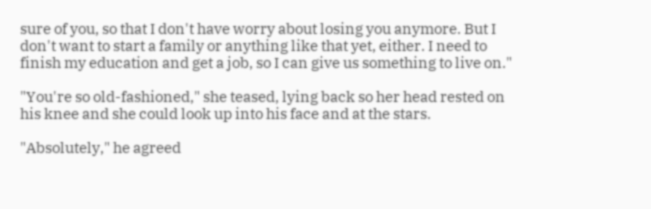sure of you, so that I don't have worry about losing you anymore. But I don't want to start a family or anything like that yet, either. I need to finish my education and get a job, so I can give us something to live on."

"You're so old-fashioned," she teased, lying back so her head rested on his knee and she could look up into his face and at the stars.

"Absolutely," he agreed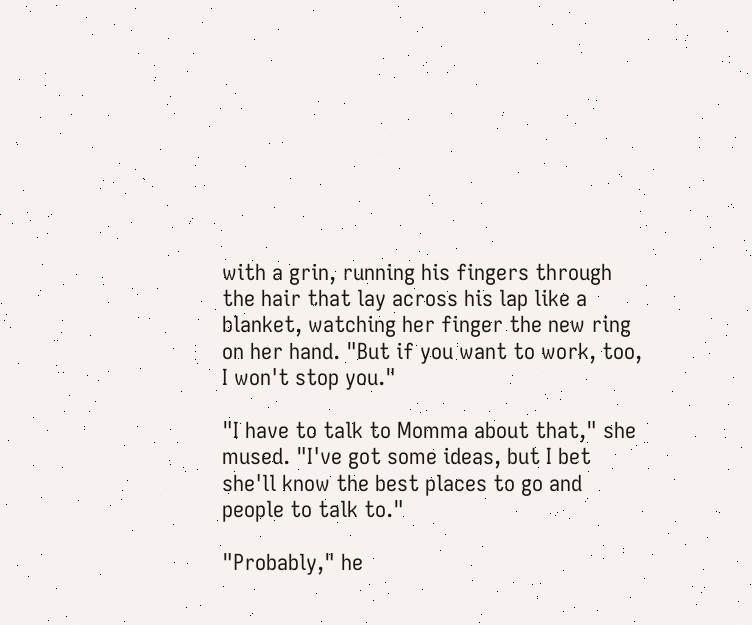with a grin, running his fingers through the hair that lay across his lap like a blanket, watching her finger the new ring on her hand. "But if you want to work, too, I won't stop you."

"I have to talk to Momma about that," she mused. "I've got some ideas, but I bet she'll know the best places to go and people to talk to."

"Probably," he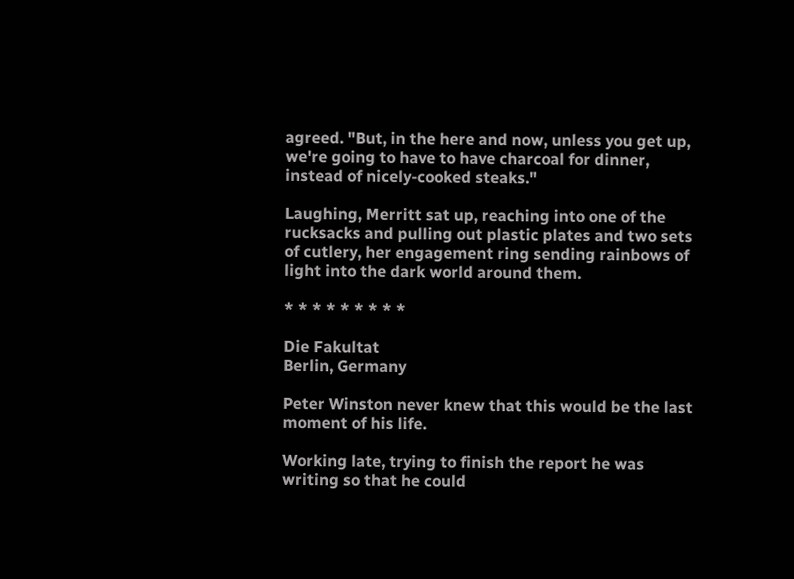agreed. "But, in the here and now, unless you get up, we're going to have to have charcoal for dinner, instead of nicely-cooked steaks."

Laughing, Merritt sat up, reaching into one of the rucksacks and pulling out plastic plates and two sets of cutlery, her engagement ring sending rainbows of light into the dark world around them.

* * * * * * * * *

Die Fakultat
Berlin, Germany

Peter Winston never knew that this would be the last moment of his life.

Working late, trying to finish the report he was writing so that he could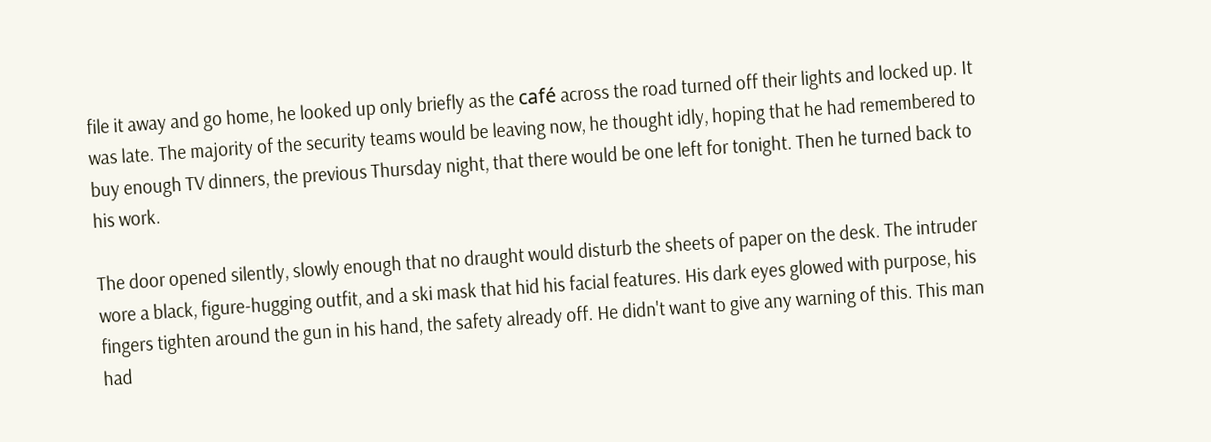file it away and go home, he looked up only briefly as the café across the road turned off their lights and locked up. It was late. The majority of the security teams would be leaving now, he thought idly, hoping that he had remembered to buy enough TV dinners, the previous Thursday night, that there would be one left for tonight. Then he turned back to his work.

The door opened silently, slowly enough that no draught would disturb the sheets of paper on the desk. The intruder wore a black, figure-hugging outfit, and a ski mask that hid his facial features. His dark eyes glowed with purpose, his fingers tighten around the gun in his hand, the safety already off. He didn't want to give any warning of this. This man had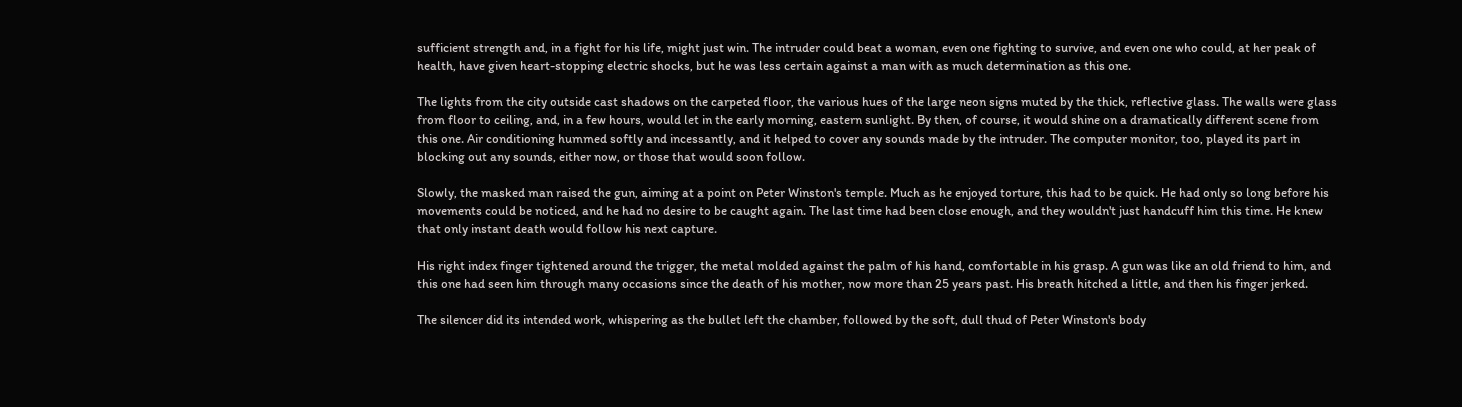sufficient strength and, in a fight for his life, might just win. The intruder could beat a woman, even one fighting to survive, and even one who could, at her peak of health, have given heart-stopping electric shocks, but he was less certain against a man with as much determination as this one.

The lights from the city outside cast shadows on the carpeted floor, the various hues of the large neon signs muted by the thick, reflective glass. The walls were glass from floor to ceiling, and, in a few hours, would let in the early morning, eastern sunlight. By then, of course, it would shine on a dramatically different scene from this one. Air conditioning hummed softly and incessantly, and it helped to cover any sounds made by the intruder. The computer monitor, too, played its part in blocking out any sounds, either now, or those that would soon follow.

Slowly, the masked man raised the gun, aiming at a point on Peter Winston's temple. Much as he enjoyed torture, this had to be quick. He had only so long before his movements could be noticed, and he had no desire to be caught again. The last time had been close enough, and they wouldn't just handcuff him this time. He knew that only instant death would follow his next capture.

His right index finger tightened around the trigger, the metal molded against the palm of his hand, comfortable in his grasp. A gun was like an old friend to him, and this one had seen him through many occasions since the death of his mother, now more than 25 years past. His breath hitched a little, and then his finger jerked.

The silencer did its intended work, whispering as the bullet left the chamber, followed by the soft, dull thud of Peter Winston's body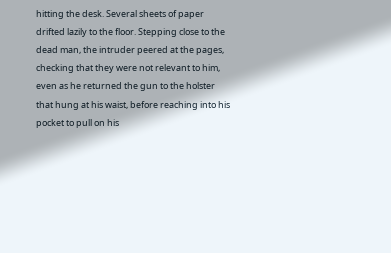hitting the desk. Several sheets of paper drifted lazily to the floor. Stepping close to the dead man, the intruder peered at the pages, checking that they were not relevant to him, even as he returned the gun to the holster that hung at his waist, before reaching into his pocket to pull on his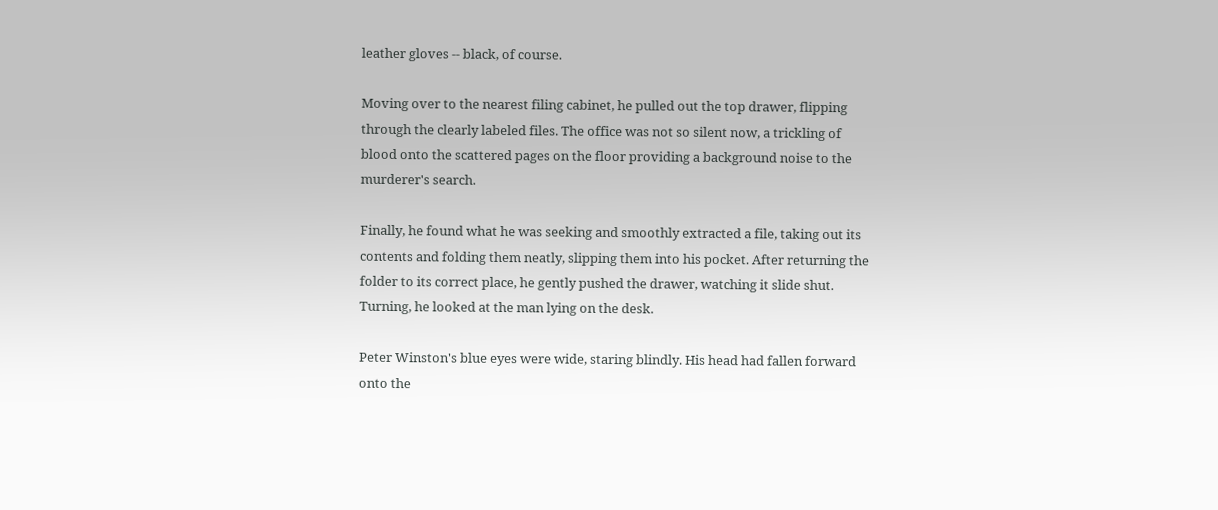leather gloves -- black, of course.

Moving over to the nearest filing cabinet, he pulled out the top drawer, flipping through the clearly labeled files. The office was not so silent now, a trickling of blood onto the scattered pages on the floor providing a background noise to the murderer's search.

Finally, he found what he was seeking and smoothly extracted a file, taking out its contents and folding them neatly, slipping them into his pocket. After returning the folder to its correct place, he gently pushed the drawer, watching it slide shut. Turning, he looked at the man lying on the desk.

Peter Winston's blue eyes were wide, staring blindly. His head had fallen forward onto the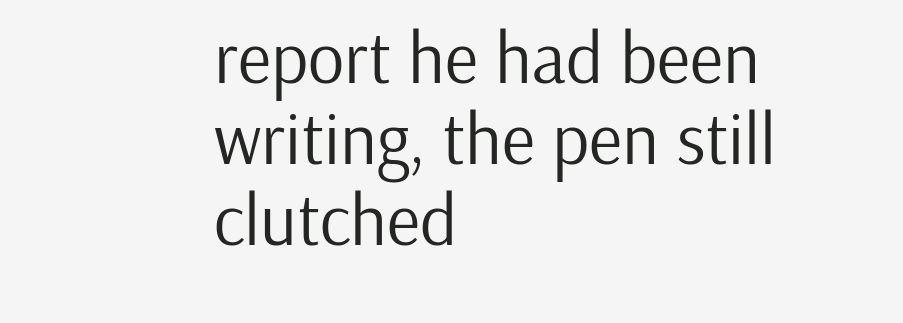report he had been writing, the pen still clutched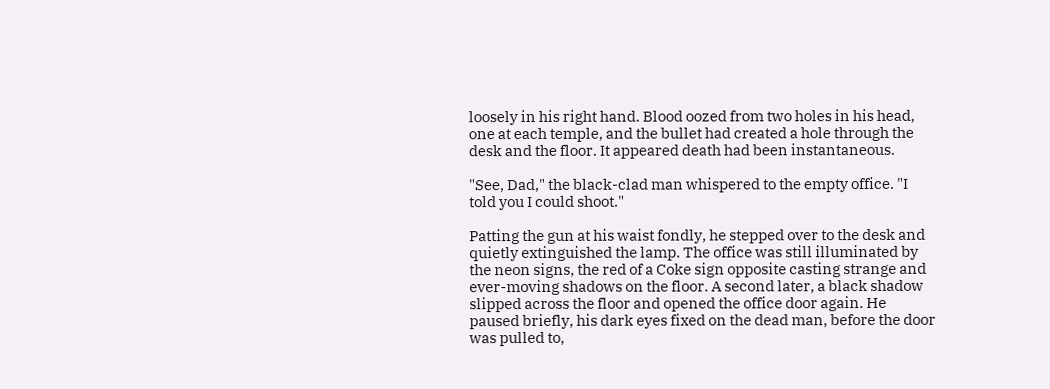loosely in his right hand. Blood oozed from two holes in his head, one at each temple, and the bullet had created a hole through the desk and the floor. It appeared death had been instantaneous.

"See, Dad," the black-clad man whispered to the empty office. "I told you I could shoot."

Patting the gun at his waist fondly, he stepped over to the desk and quietly extinguished the lamp. The office was still illuminated by the neon signs, the red of a Coke sign opposite casting strange and ever-moving shadows on the floor. A second later, a black shadow slipped across the floor and opened the office door again. He paused briefly, his dark eyes fixed on the dead man, before the door was pulled to,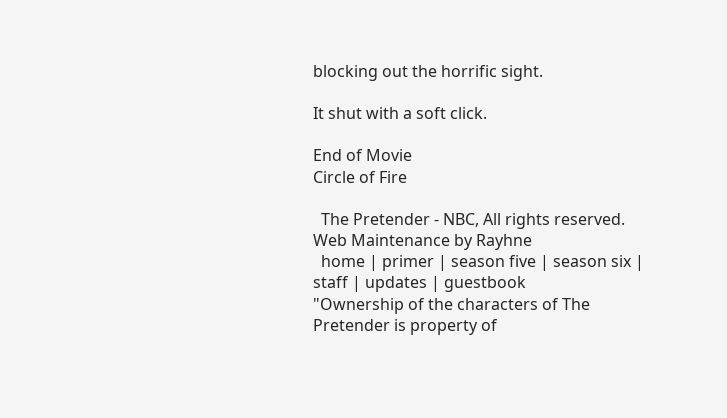blocking out the horrific sight.

It shut with a soft click.

End of Movie
Circle of Fire

  The Pretender - NBC, All rights reserved.
Web Maintenance by Rayhne
  home | primer | season five | season six | staff | updates | guestbook
"Ownership of the characters of The Pretender is property of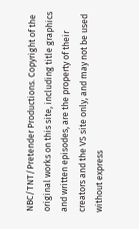NBC/TNT/Pretender Productions. Copyright of the original works on this site, including title graphics and written episodes, are the property of their creators and the VS site only, and may not be used without express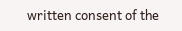written consent of the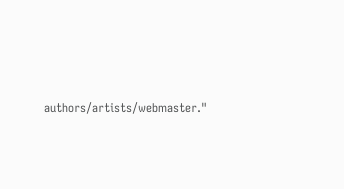authors/artists/webmaster."